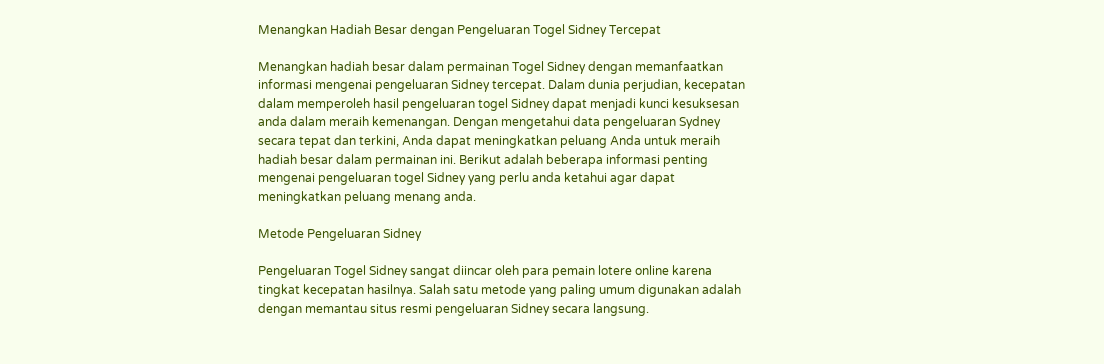Menangkan Hadiah Besar dengan Pengeluaran Togel Sidney Tercepat

Menangkan hadiah besar dalam permainan Togel Sidney dengan memanfaatkan informasi mengenai pengeluaran Sidney tercepat. Dalam dunia perjudian, kecepatan dalam memperoleh hasil pengeluaran togel Sidney dapat menjadi kunci kesuksesan anda dalam meraih kemenangan. Dengan mengetahui data pengeluaran Sydney secara tepat dan terkini, Anda dapat meningkatkan peluang Anda untuk meraih hadiah besar dalam permainan ini. Berikut adalah beberapa informasi penting mengenai pengeluaran togel Sidney yang perlu anda ketahui agar dapat meningkatkan peluang menang anda.

Metode Pengeluaran Sidney

Pengeluaran Togel Sidney sangat diincar oleh para pemain lotere online karena tingkat kecepatan hasilnya. Salah satu metode yang paling umum digunakan adalah dengan memantau situs resmi pengeluaran Sidney secara langsung.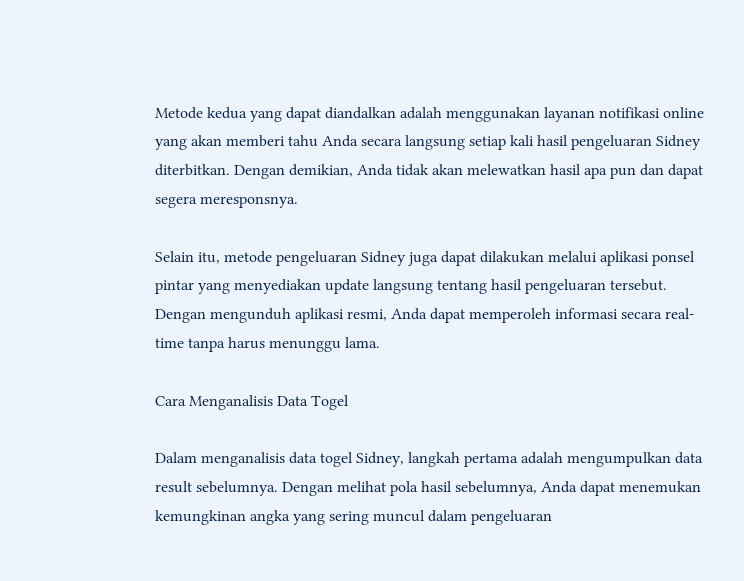Metode kedua yang dapat diandalkan adalah menggunakan layanan notifikasi online yang akan memberi tahu Anda secara langsung setiap kali hasil pengeluaran Sidney diterbitkan. Dengan demikian, Anda tidak akan melewatkan hasil apa pun dan dapat segera meresponsnya.

Selain itu, metode pengeluaran Sidney juga dapat dilakukan melalui aplikasi ponsel pintar yang menyediakan update langsung tentang hasil pengeluaran tersebut. Dengan mengunduh aplikasi resmi, Anda dapat memperoleh informasi secara real-time tanpa harus menunggu lama.

Cara Menganalisis Data Togel

Dalam menganalisis data togel Sidney, langkah pertama adalah mengumpulkan data result sebelumnya. Dengan melihat pola hasil sebelumnya, Anda dapat menemukan kemungkinan angka yang sering muncul dalam pengeluaran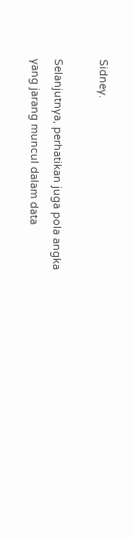Sidney.

Selanjutnya, perhatikan juga pola angka yang jarang muncul dalam data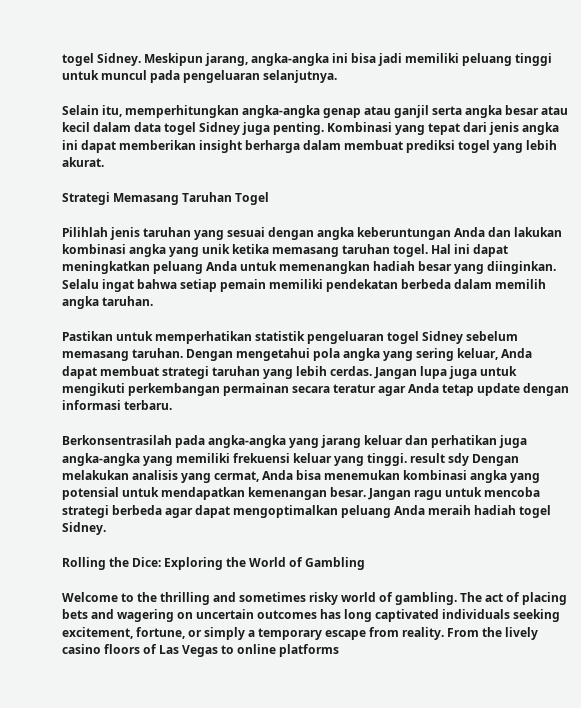togel Sidney. Meskipun jarang, angka-angka ini bisa jadi memiliki peluang tinggi untuk muncul pada pengeluaran selanjutnya.

Selain itu, memperhitungkan angka-angka genap atau ganjil serta angka besar atau kecil dalam data togel Sidney juga penting. Kombinasi yang tepat dari jenis angka ini dapat memberikan insight berharga dalam membuat prediksi togel yang lebih akurat.

Strategi Memasang Taruhan Togel

Pilihlah jenis taruhan yang sesuai dengan angka keberuntungan Anda dan lakukan kombinasi angka yang unik ketika memasang taruhan togel. Hal ini dapat meningkatkan peluang Anda untuk memenangkan hadiah besar yang diinginkan. Selalu ingat bahwa setiap pemain memiliki pendekatan berbeda dalam memilih angka taruhan.

Pastikan untuk memperhatikan statistik pengeluaran togel Sidney sebelum memasang taruhan. Dengan mengetahui pola angka yang sering keluar, Anda dapat membuat strategi taruhan yang lebih cerdas. Jangan lupa juga untuk mengikuti perkembangan permainan secara teratur agar Anda tetap update dengan informasi terbaru.

Berkonsentrasilah pada angka-angka yang jarang keluar dan perhatikan juga angka-angka yang memiliki frekuensi keluar yang tinggi. result sdy Dengan melakukan analisis yang cermat, Anda bisa menemukan kombinasi angka yang potensial untuk mendapatkan kemenangan besar. Jangan ragu untuk mencoba strategi berbeda agar dapat mengoptimalkan peluang Anda meraih hadiah togel Sidney.

Rolling the Dice: Exploring the World of Gambling

Welcome to the thrilling and sometimes risky world of gambling. The act of placing bets and wagering on uncertain outcomes has long captivated individuals seeking excitement, fortune, or simply a temporary escape from reality. From the lively casino floors of Las Vegas to online platforms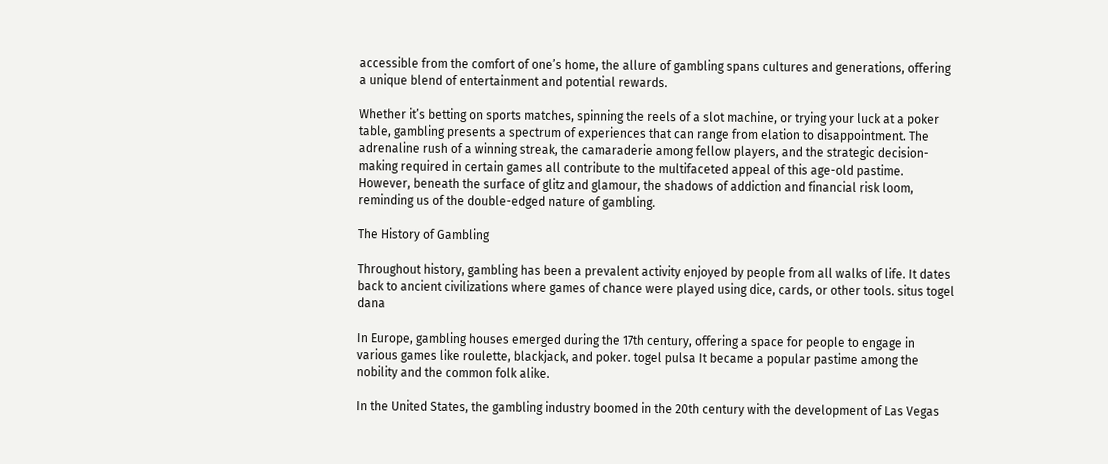accessible from the comfort of one’s home, the allure of gambling spans cultures and generations, offering a unique blend of entertainment and potential rewards.

Whether it’s betting on sports matches, spinning the reels of a slot machine, or trying your luck at a poker table, gambling presents a spectrum of experiences that can range from elation to disappointment. The adrenaline rush of a winning streak, the camaraderie among fellow players, and the strategic decision-making required in certain games all contribute to the multifaceted appeal of this age-old pastime. However, beneath the surface of glitz and glamour, the shadows of addiction and financial risk loom, reminding us of the double-edged nature of gambling.

The History of Gambling

Throughout history, gambling has been a prevalent activity enjoyed by people from all walks of life. It dates back to ancient civilizations where games of chance were played using dice, cards, or other tools. situs togel dana

In Europe, gambling houses emerged during the 17th century, offering a space for people to engage in various games like roulette, blackjack, and poker. togel pulsa It became a popular pastime among the nobility and the common folk alike.

In the United States, the gambling industry boomed in the 20th century with the development of Las Vegas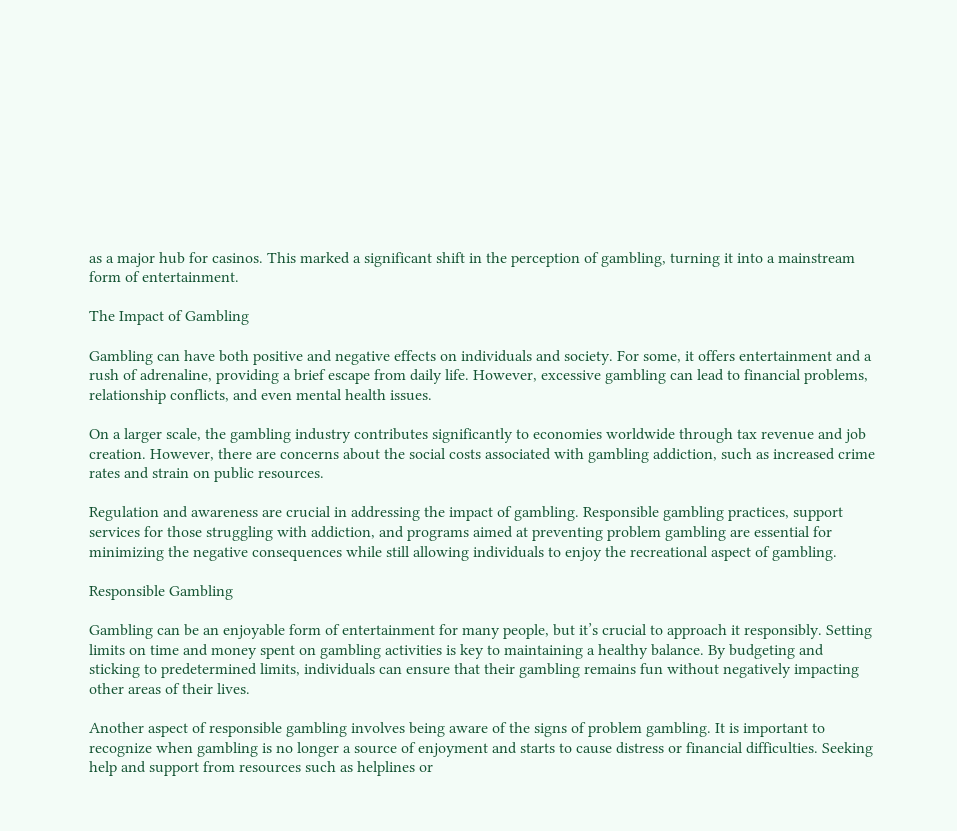as a major hub for casinos. This marked a significant shift in the perception of gambling, turning it into a mainstream form of entertainment.

The Impact of Gambling

Gambling can have both positive and negative effects on individuals and society. For some, it offers entertainment and a rush of adrenaline, providing a brief escape from daily life. However, excessive gambling can lead to financial problems, relationship conflicts, and even mental health issues.

On a larger scale, the gambling industry contributes significantly to economies worldwide through tax revenue and job creation. However, there are concerns about the social costs associated with gambling addiction, such as increased crime rates and strain on public resources.

Regulation and awareness are crucial in addressing the impact of gambling. Responsible gambling practices, support services for those struggling with addiction, and programs aimed at preventing problem gambling are essential for minimizing the negative consequences while still allowing individuals to enjoy the recreational aspect of gambling.

Responsible Gambling

Gambling can be an enjoyable form of entertainment for many people, but it’s crucial to approach it responsibly. Setting limits on time and money spent on gambling activities is key to maintaining a healthy balance. By budgeting and sticking to predetermined limits, individuals can ensure that their gambling remains fun without negatively impacting other areas of their lives.

Another aspect of responsible gambling involves being aware of the signs of problem gambling. It is important to recognize when gambling is no longer a source of enjoyment and starts to cause distress or financial difficulties. Seeking help and support from resources such as helplines or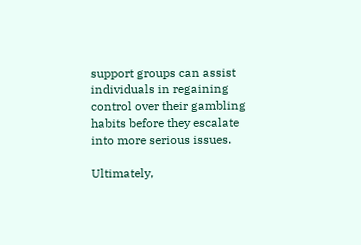support groups can assist individuals in regaining control over their gambling habits before they escalate into more serious issues.

Ultimately,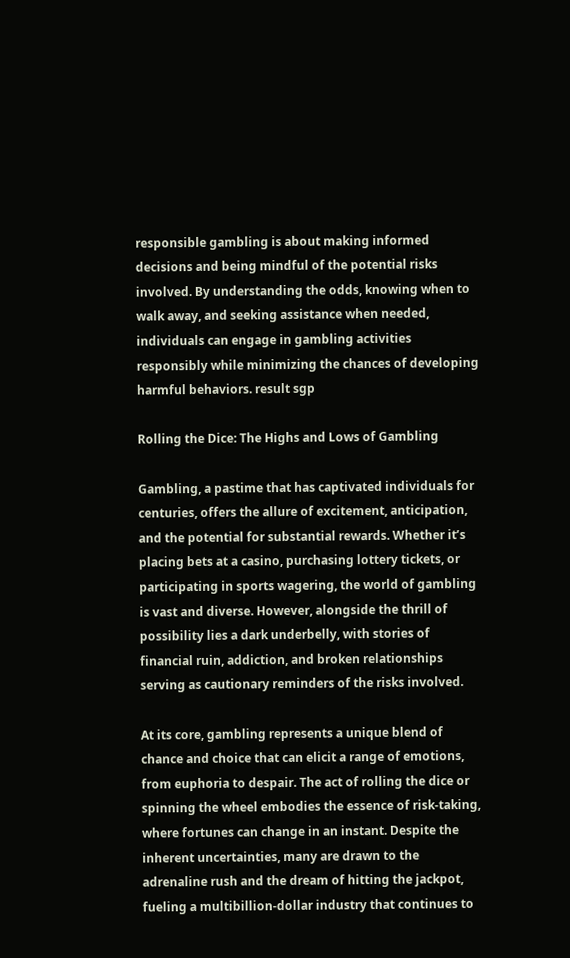responsible gambling is about making informed decisions and being mindful of the potential risks involved. By understanding the odds, knowing when to walk away, and seeking assistance when needed, individuals can engage in gambling activities responsibly while minimizing the chances of developing harmful behaviors. result sgp

Rolling the Dice: The Highs and Lows of Gambling

Gambling, a pastime that has captivated individuals for centuries, offers the allure of excitement, anticipation, and the potential for substantial rewards. Whether it’s placing bets at a casino, purchasing lottery tickets, or participating in sports wagering, the world of gambling is vast and diverse. However, alongside the thrill of possibility lies a dark underbelly, with stories of financial ruin, addiction, and broken relationships serving as cautionary reminders of the risks involved.

At its core, gambling represents a unique blend of chance and choice that can elicit a range of emotions, from euphoria to despair. The act of rolling the dice or spinning the wheel embodies the essence of risk-taking, where fortunes can change in an instant. Despite the inherent uncertainties, many are drawn to the adrenaline rush and the dream of hitting the jackpot, fueling a multibillion-dollar industry that continues to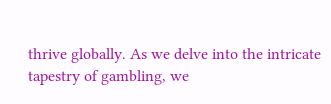thrive globally. As we delve into the intricate tapestry of gambling, we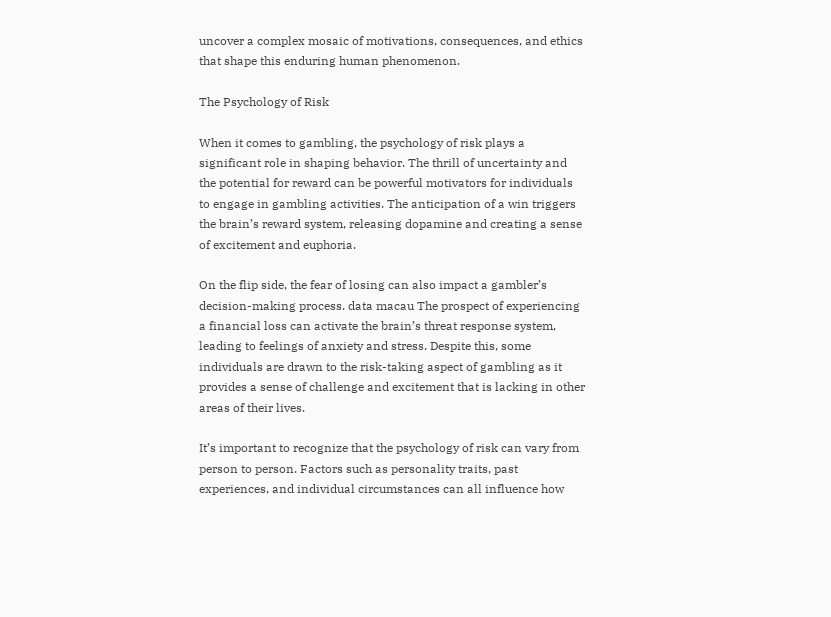uncover a complex mosaic of motivations, consequences, and ethics that shape this enduring human phenomenon.

The Psychology of Risk

When it comes to gambling, the psychology of risk plays a significant role in shaping behavior. The thrill of uncertainty and the potential for reward can be powerful motivators for individuals to engage in gambling activities. The anticipation of a win triggers the brain’s reward system, releasing dopamine and creating a sense of excitement and euphoria.

On the flip side, the fear of losing can also impact a gambler’s decision-making process. data macau The prospect of experiencing a financial loss can activate the brain’s threat response system, leading to feelings of anxiety and stress. Despite this, some individuals are drawn to the risk-taking aspect of gambling as it provides a sense of challenge and excitement that is lacking in other areas of their lives.

It’s important to recognize that the psychology of risk can vary from person to person. Factors such as personality traits, past experiences, and individual circumstances can all influence how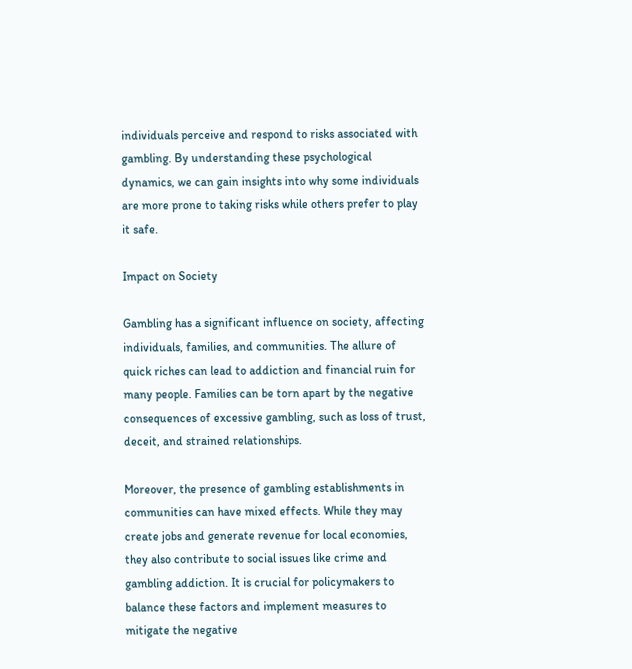individuals perceive and respond to risks associated with gambling. By understanding these psychological dynamics, we can gain insights into why some individuals are more prone to taking risks while others prefer to play it safe.

Impact on Society

Gambling has a significant influence on society, affecting individuals, families, and communities. The allure of quick riches can lead to addiction and financial ruin for many people. Families can be torn apart by the negative consequences of excessive gambling, such as loss of trust, deceit, and strained relationships.

Moreover, the presence of gambling establishments in communities can have mixed effects. While they may create jobs and generate revenue for local economies, they also contribute to social issues like crime and gambling addiction. It is crucial for policymakers to balance these factors and implement measures to mitigate the negative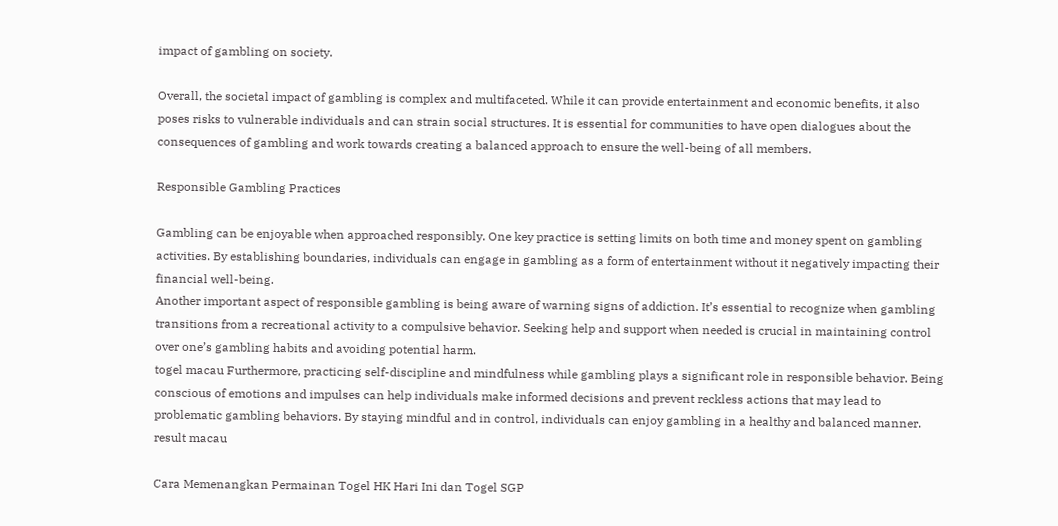impact of gambling on society.

Overall, the societal impact of gambling is complex and multifaceted. While it can provide entertainment and economic benefits, it also poses risks to vulnerable individuals and can strain social structures. It is essential for communities to have open dialogues about the consequences of gambling and work towards creating a balanced approach to ensure the well-being of all members.

Responsible Gambling Practices

Gambling can be enjoyable when approached responsibly. One key practice is setting limits on both time and money spent on gambling activities. By establishing boundaries, individuals can engage in gambling as a form of entertainment without it negatively impacting their financial well-being.
Another important aspect of responsible gambling is being aware of warning signs of addiction. It’s essential to recognize when gambling transitions from a recreational activity to a compulsive behavior. Seeking help and support when needed is crucial in maintaining control over one’s gambling habits and avoiding potential harm.
togel macau Furthermore, practicing self-discipline and mindfulness while gambling plays a significant role in responsible behavior. Being conscious of emotions and impulses can help individuals make informed decisions and prevent reckless actions that may lead to problematic gambling behaviors. By staying mindful and in control, individuals can enjoy gambling in a healthy and balanced manner. result macau

Cara Memenangkan Permainan Togel HK Hari Ini dan Togel SGP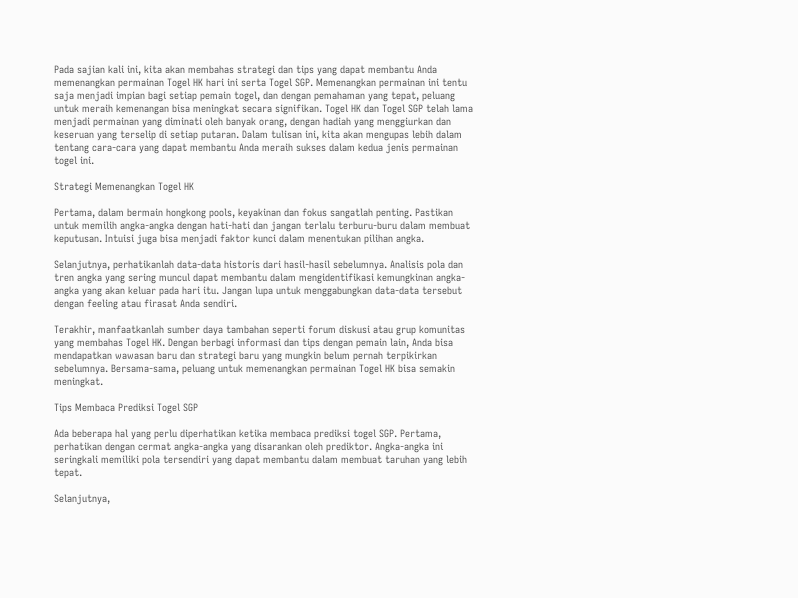Pada sajian kali ini, kita akan membahas strategi dan tips yang dapat membantu Anda memenangkan permainan Togel HK hari ini serta Togel SGP. Memenangkan permainan ini tentu saja menjadi impian bagi setiap pemain togel, dan dengan pemahaman yang tepat, peluang untuk meraih kemenangan bisa meningkat secara signifikan. Togel HK dan Togel SGP telah lama menjadi permainan yang diminati oleh banyak orang, dengan hadiah yang menggiurkan dan keseruan yang terselip di setiap putaran. Dalam tulisan ini, kita akan mengupas lebih dalam tentang cara-cara yang dapat membantu Anda meraih sukses dalam kedua jenis permainan togel ini.

Strategi Memenangkan Togel HK

Pertama, dalam bermain hongkong pools, keyakinan dan fokus sangatlah penting. Pastikan untuk memilih angka-angka dengan hati-hati dan jangan terlalu terburu-buru dalam membuat keputusan. Intuisi juga bisa menjadi faktor kunci dalam menentukan pilihan angka.

Selanjutnya, perhatikanlah data-data historis dari hasil-hasil sebelumnya. Analisis pola dan tren angka yang sering muncul dapat membantu dalam mengidentifikasi kemungkinan angka-angka yang akan keluar pada hari itu. Jangan lupa untuk menggabungkan data-data tersebut dengan feeling atau firasat Anda sendiri.

Terakhir, manfaatkanlah sumber daya tambahan seperti forum diskusi atau grup komunitas yang membahas Togel HK. Dengan berbagi informasi dan tips dengan pemain lain, Anda bisa mendapatkan wawasan baru dan strategi baru yang mungkin belum pernah terpikirkan sebelumnya. Bersama-sama, peluang untuk memenangkan permainan Togel HK bisa semakin meningkat.

Tips Membaca Prediksi Togel SGP

Ada beberapa hal yang perlu diperhatikan ketika membaca prediksi togel SGP. Pertama, perhatikan dengan cermat angka-angka yang disarankan oleh prediktor. Angka-angka ini seringkali memiliki pola tersendiri yang dapat membantu dalam membuat taruhan yang lebih tepat.

Selanjutnya,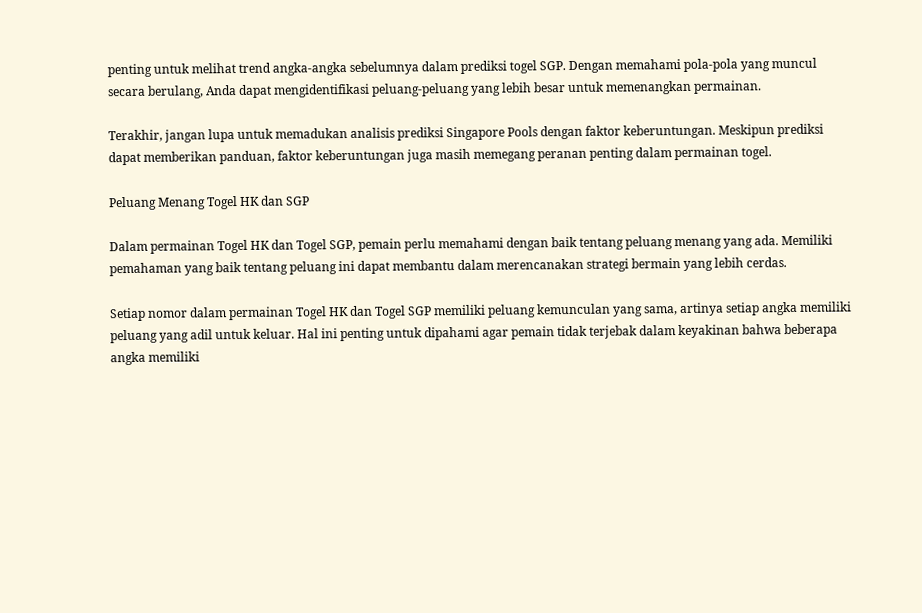penting untuk melihat trend angka-angka sebelumnya dalam prediksi togel SGP. Dengan memahami pola-pola yang muncul secara berulang, Anda dapat mengidentifikasi peluang-peluang yang lebih besar untuk memenangkan permainan.

Terakhir, jangan lupa untuk memadukan analisis prediksi Singapore Pools dengan faktor keberuntungan. Meskipun prediksi dapat memberikan panduan, faktor keberuntungan juga masih memegang peranan penting dalam permainan togel.

Peluang Menang Togel HK dan SGP

Dalam permainan Togel HK dan Togel SGP, pemain perlu memahami dengan baik tentang peluang menang yang ada. Memiliki pemahaman yang baik tentang peluang ini dapat membantu dalam merencanakan strategi bermain yang lebih cerdas.

Setiap nomor dalam permainan Togel HK dan Togel SGP memiliki peluang kemunculan yang sama, artinya setiap angka memiliki peluang yang adil untuk keluar. Hal ini penting untuk dipahami agar pemain tidak terjebak dalam keyakinan bahwa beberapa angka memiliki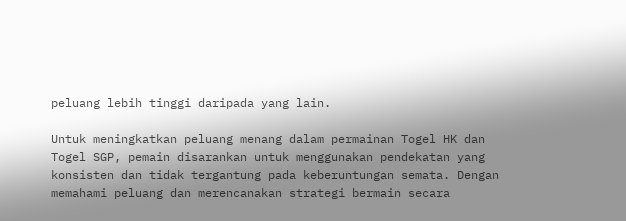peluang lebih tinggi daripada yang lain.

Untuk meningkatkan peluang menang dalam permainan Togel HK dan Togel SGP, pemain disarankan untuk menggunakan pendekatan yang konsisten dan tidak tergantung pada keberuntungan semata. Dengan memahami peluang dan merencanakan strategi bermain secara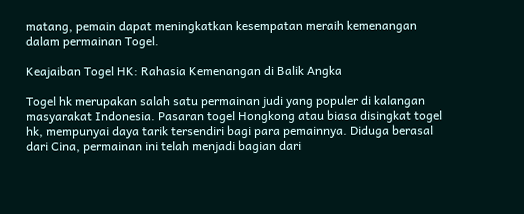matang, pemain dapat meningkatkan kesempatan meraih kemenangan dalam permainan Togel.

Keajaiban Togel HK: Rahasia Kemenangan di Balik Angka

Togel hk merupakan salah satu permainan judi yang populer di kalangan masyarakat Indonesia. Pasaran togel Hongkong atau biasa disingkat togel hk, mempunyai daya tarik tersendiri bagi para pemainnya. Diduga berasal dari Cina, permainan ini telah menjadi bagian dari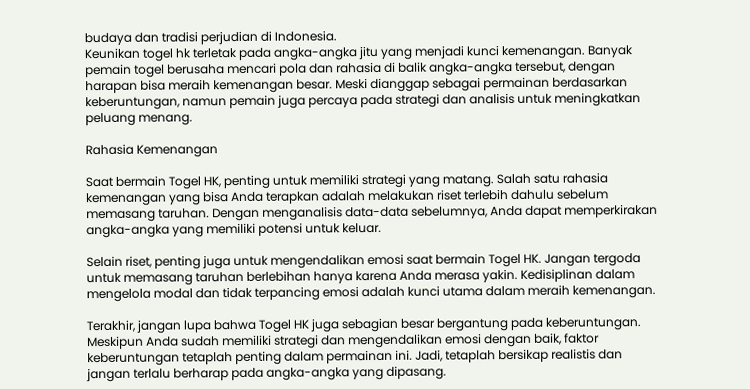budaya dan tradisi perjudian di Indonesia.
Keunikan togel hk terletak pada angka-angka jitu yang menjadi kunci kemenangan. Banyak pemain togel berusaha mencari pola dan rahasia di balik angka-angka tersebut, dengan harapan bisa meraih kemenangan besar. Meski dianggap sebagai permainan berdasarkan keberuntungan, namun pemain juga percaya pada strategi dan analisis untuk meningkatkan peluang menang.

Rahasia Kemenangan

Saat bermain Togel HK, penting untuk memiliki strategi yang matang. Salah satu rahasia kemenangan yang bisa Anda terapkan adalah melakukan riset terlebih dahulu sebelum memasang taruhan. Dengan menganalisis data-data sebelumnya, Anda dapat memperkirakan angka-angka yang memiliki potensi untuk keluar.

Selain riset, penting juga untuk mengendalikan emosi saat bermain Togel HK. Jangan tergoda untuk memasang taruhan berlebihan hanya karena Anda merasa yakin. Kedisiplinan dalam mengelola modal dan tidak terpancing emosi adalah kunci utama dalam meraih kemenangan.

Terakhir, jangan lupa bahwa Togel HK juga sebagian besar bergantung pada keberuntungan. Meskipun Anda sudah memiliki strategi dan mengendalikan emosi dengan baik, faktor keberuntungan tetaplah penting dalam permainan ini. Jadi, tetaplah bersikap realistis dan jangan terlalu berharap pada angka-angka yang dipasang.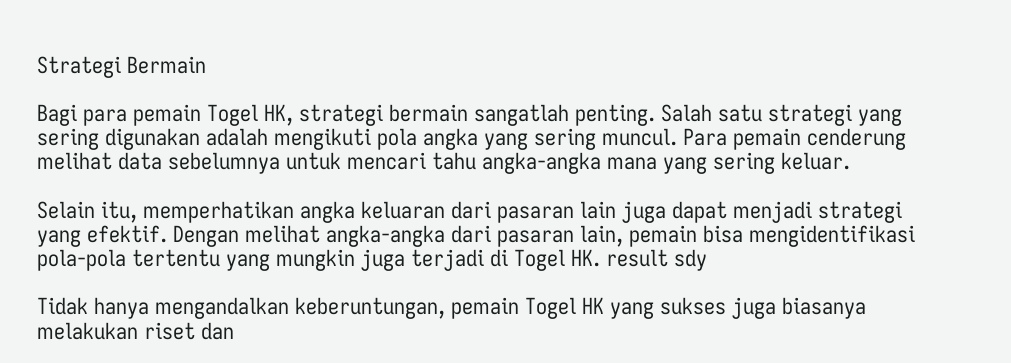Strategi Bermain

Bagi para pemain Togel HK, strategi bermain sangatlah penting. Salah satu strategi yang sering digunakan adalah mengikuti pola angka yang sering muncul. Para pemain cenderung melihat data sebelumnya untuk mencari tahu angka-angka mana yang sering keluar.

Selain itu, memperhatikan angka keluaran dari pasaran lain juga dapat menjadi strategi yang efektif. Dengan melihat angka-angka dari pasaran lain, pemain bisa mengidentifikasi pola-pola tertentu yang mungkin juga terjadi di Togel HK. result sdy

Tidak hanya mengandalkan keberuntungan, pemain Togel HK yang sukses juga biasanya melakukan riset dan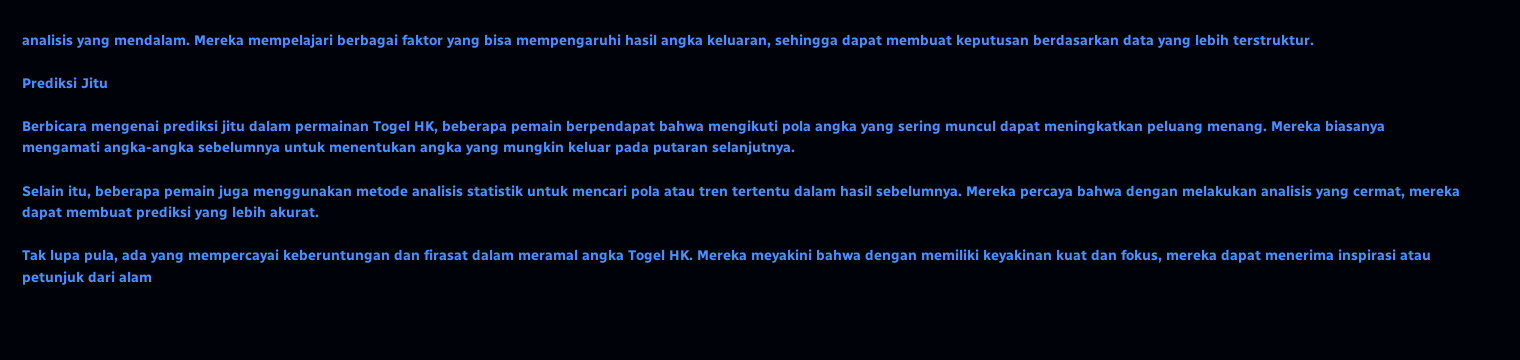analisis yang mendalam. Mereka mempelajari berbagai faktor yang bisa mempengaruhi hasil angka keluaran, sehingga dapat membuat keputusan berdasarkan data yang lebih terstruktur.

Prediksi Jitu

Berbicara mengenai prediksi jitu dalam permainan Togel HK, beberapa pemain berpendapat bahwa mengikuti pola angka yang sering muncul dapat meningkatkan peluang menang. Mereka biasanya mengamati angka-angka sebelumnya untuk menentukan angka yang mungkin keluar pada putaran selanjutnya.

Selain itu, beberapa pemain juga menggunakan metode analisis statistik untuk mencari pola atau tren tertentu dalam hasil sebelumnya. Mereka percaya bahwa dengan melakukan analisis yang cermat, mereka dapat membuat prediksi yang lebih akurat.

Tak lupa pula, ada yang mempercayai keberuntungan dan firasat dalam meramal angka Togel HK. Mereka meyakini bahwa dengan memiliki keyakinan kuat dan fokus, mereka dapat menerima inspirasi atau petunjuk dari alam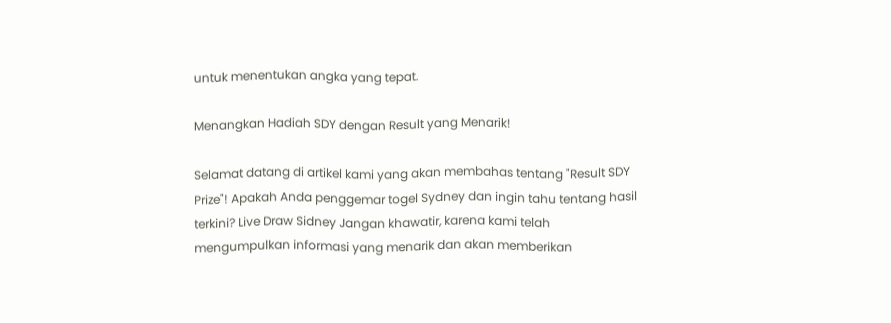untuk menentukan angka yang tepat.

Menangkan Hadiah SDY dengan Result yang Menarik!

Selamat datang di artikel kami yang akan membahas tentang "Result SDY Prize"! Apakah Anda penggemar togel Sydney dan ingin tahu tentang hasil terkini? Live Draw Sidney Jangan khawatir, karena kami telah mengumpulkan informasi yang menarik dan akan memberikan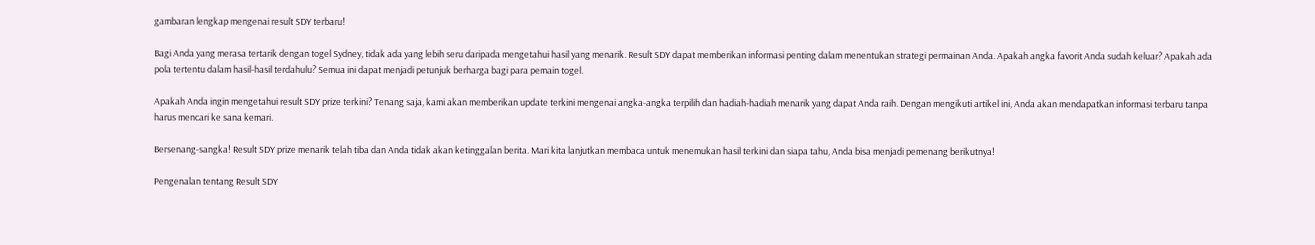gambaran lengkap mengenai result SDY terbaru!

Bagi Anda yang merasa tertarik dengan togel Sydney, tidak ada yang lebih seru daripada mengetahui hasil yang menarik. Result SDY dapat memberikan informasi penting dalam menentukan strategi permainan Anda. Apakah angka favorit Anda sudah keluar? Apakah ada pola tertentu dalam hasil-hasil terdahulu? Semua ini dapat menjadi petunjuk berharga bagi para pemain togel.

Apakah Anda ingin mengetahui result SDY prize terkini? Tenang saja, kami akan memberikan update terkini mengenai angka-angka terpilih dan hadiah-hadiah menarik yang dapat Anda raih. Dengan mengikuti artikel ini, Anda akan mendapatkan informasi terbaru tanpa harus mencari ke sana kemari.

Bersenang-sangka! Result SDY prize menarik telah tiba dan Anda tidak akan ketinggalan berita. Mari kita lanjutkan membaca untuk menemukan hasil terkini dan siapa tahu, Anda bisa menjadi pemenang berikutnya!

Pengenalan tentang Result SDY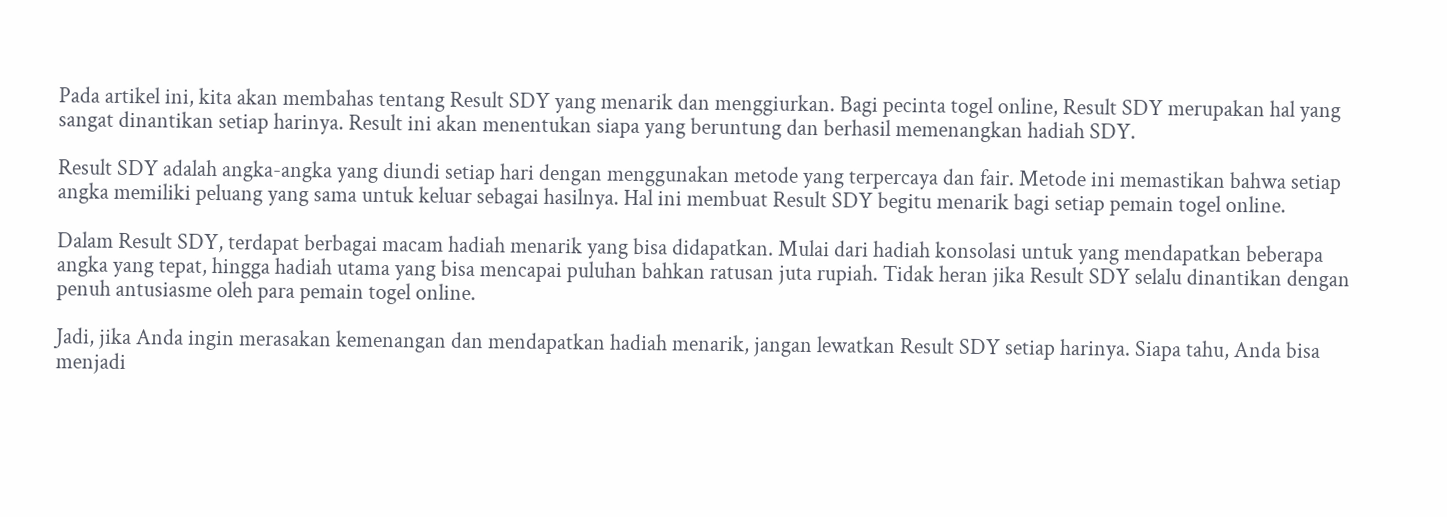Pada artikel ini, kita akan membahas tentang Result SDY yang menarik dan menggiurkan. Bagi pecinta togel online, Result SDY merupakan hal yang sangat dinantikan setiap harinya. Result ini akan menentukan siapa yang beruntung dan berhasil memenangkan hadiah SDY.

Result SDY adalah angka-angka yang diundi setiap hari dengan menggunakan metode yang terpercaya dan fair. Metode ini memastikan bahwa setiap angka memiliki peluang yang sama untuk keluar sebagai hasilnya. Hal ini membuat Result SDY begitu menarik bagi setiap pemain togel online.

Dalam Result SDY, terdapat berbagai macam hadiah menarik yang bisa didapatkan. Mulai dari hadiah konsolasi untuk yang mendapatkan beberapa angka yang tepat, hingga hadiah utama yang bisa mencapai puluhan bahkan ratusan juta rupiah. Tidak heran jika Result SDY selalu dinantikan dengan penuh antusiasme oleh para pemain togel online.

Jadi, jika Anda ingin merasakan kemenangan dan mendapatkan hadiah menarik, jangan lewatkan Result SDY setiap harinya. Siapa tahu, Anda bisa menjadi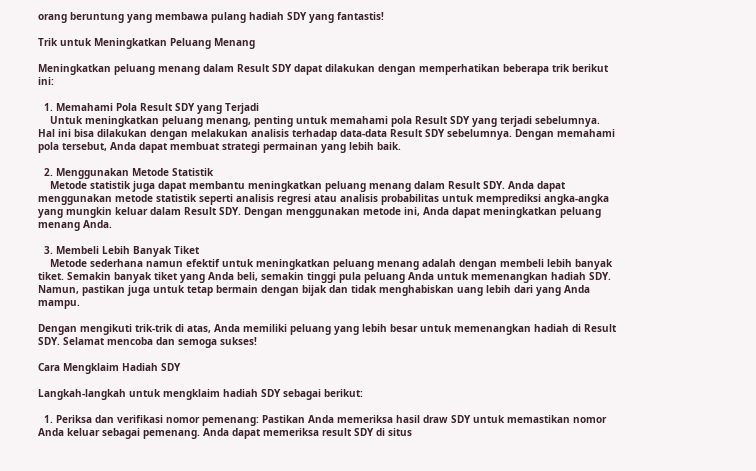orang beruntung yang membawa pulang hadiah SDY yang fantastis!

Trik untuk Meningkatkan Peluang Menang

Meningkatkan peluang menang dalam Result SDY dapat dilakukan dengan memperhatikan beberapa trik berikut ini:

  1. Memahami Pola Result SDY yang Terjadi
    Untuk meningkatkan peluang menang, penting untuk memahami pola Result SDY yang terjadi sebelumnya. Hal ini bisa dilakukan dengan melakukan analisis terhadap data-data Result SDY sebelumnya. Dengan memahami pola tersebut, Anda dapat membuat strategi permainan yang lebih baik.

  2. Menggunakan Metode Statistik
    Metode statistik juga dapat membantu meningkatkan peluang menang dalam Result SDY. Anda dapat menggunakan metode statistik seperti analisis regresi atau analisis probabilitas untuk memprediksi angka-angka yang mungkin keluar dalam Result SDY. Dengan menggunakan metode ini, Anda dapat meningkatkan peluang menang Anda.

  3. Membeli Lebih Banyak Tiket
    Metode sederhana namun efektif untuk meningkatkan peluang menang adalah dengan membeli lebih banyak tiket. Semakin banyak tiket yang Anda beli, semakin tinggi pula peluang Anda untuk memenangkan hadiah SDY. Namun, pastikan juga untuk tetap bermain dengan bijak dan tidak menghabiskan uang lebih dari yang Anda mampu.

Dengan mengikuti trik-trik di atas, Anda memiliki peluang yang lebih besar untuk memenangkan hadiah di Result SDY. Selamat mencoba dan semoga sukses!

Cara Mengklaim Hadiah SDY

Langkah-langkah untuk mengklaim hadiah SDY sebagai berikut:

  1. Periksa dan verifikasi nomor pemenang: Pastikan Anda memeriksa hasil draw SDY untuk memastikan nomor Anda keluar sebagai pemenang. Anda dapat memeriksa result SDY di situs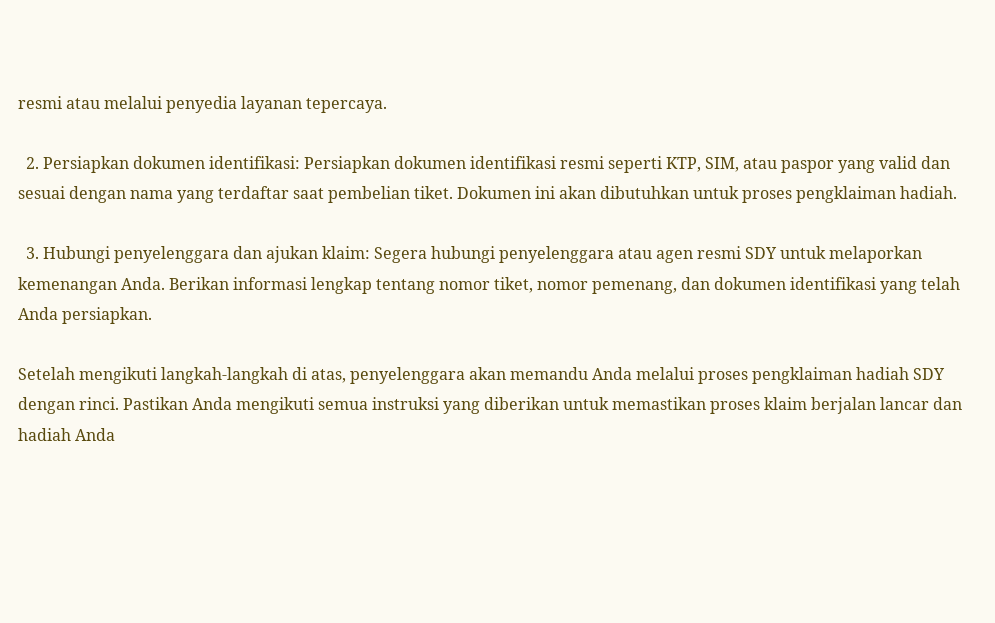resmi atau melalui penyedia layanan tepercaya.

  2. Persiapkan dokumen identifikasi: Persiapkan dokumen identifikasi resmi seperti KTP, SIM, atau paspor yang valid dan sesuai dengan nama yang terdaftar saat pembelian tiket. Dokumen ini akan dibutuhkan untuk proses pengklaiman hadiah.

  3. Hubungi penyelenggara dan ajukan klaim: Segera hubungi penyelenggara atau agen resmi SDY untuk melaporkan kemenangan Anda. Berikan informasi lengkap tentang nomor tiket, nomor pemenang, dan dokumen identifikasi yang telah Anda persiapkan.

Setelah mengikuti langkah-langkah di atas, penyelenggara akan memandu Anda melalui proses pengklaiman hadiah SDY dengan rinci. Pastikan Anda mengikuti semua instruksi yang diberikan untuk memastikan proses klaim berjalan lancar dan hadiah Anda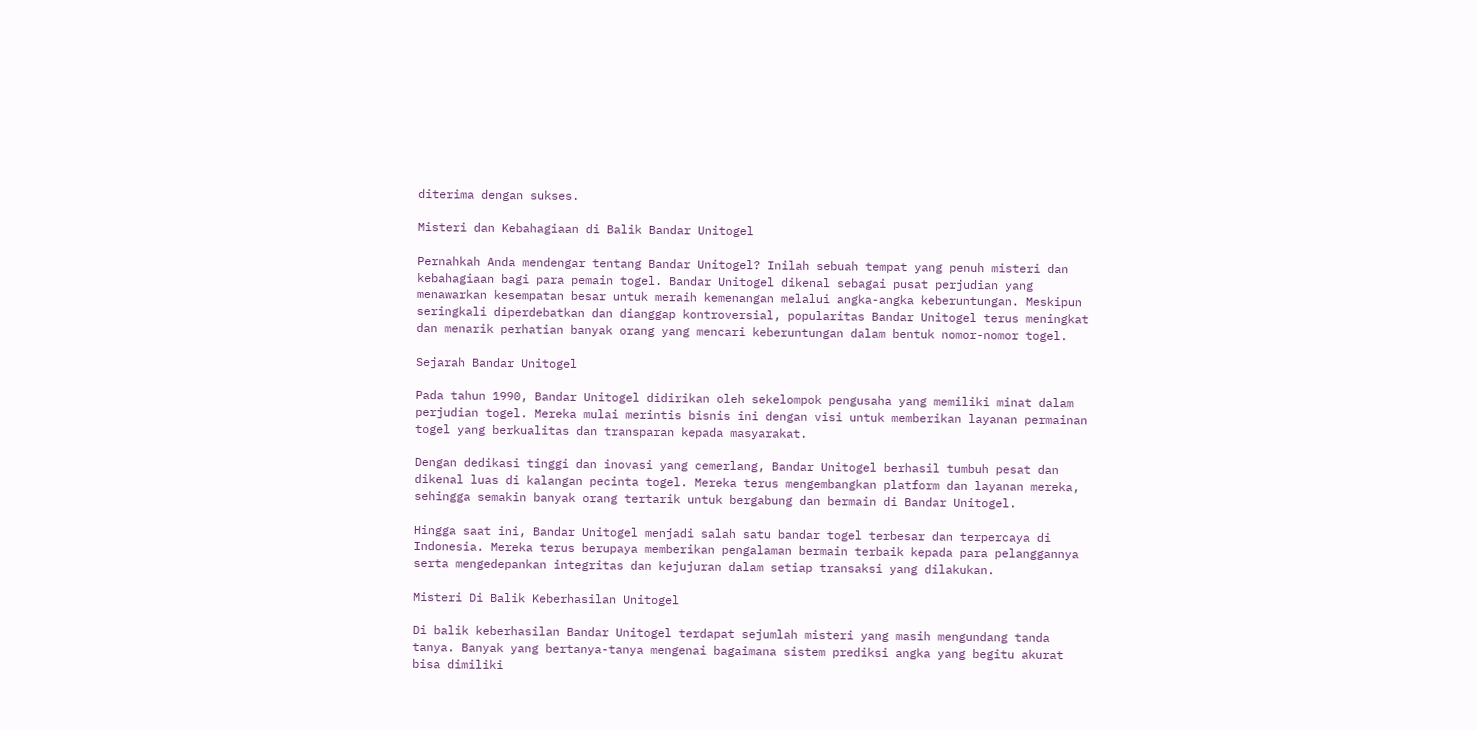diterima dengan sukses.

Misteri dan Kebahagiaan di Balik Bandar Unitogel

Pernahkah Anda mendengar tentang Bandar Unitogel? Inilah sebuah tempat yang penuh misteri dan kebahagiaan bagi para pemain togel. Bandar Unitogel dikenal sebagai pusat perjudian yang menawarkan kesempatan besar untuk meraih kemenangan melalui angka-angka keberuntungan. Meskipun seringkali diperdebatkan dan dianggap kontroversial, popularitas Bandar Unitogel terus meningkat dan menarik perhatian banyak orang yang mencari keberuntungan dalam bentuk nomor-nomor togel.

Sejarah Bandar Unitogel

Pada tahun 1990, Bandar Unitogel didirikan oleh sekelompok pengusaha yang memiliki minat dalam perjudian togel. Mereka mulai merintis bisnis ini dengan visi untuk memberikan layanan permainan togel yang berkualitas dan transparan kepada masyarakat.

Dengan dedikasi tinggi dan inovasi yang cemerlang, Bandar Unitogel berhasil tumbuh pesat dan dikenal luas di kalangan pecinta togel. Mereka terus mengembangkan platform dan layanan mereka, sehingga semakin banyak orang tertarik untuk bergabung dan bermain di Bandar Unitogel.

Hingga saat ini, Bandar Unitogel menjadi salah satu bandar togel terbesar dan terpercaya di Indonesia. Mereka terus berupaya memberikan pengalaman bermain terbaik kepada para pelanggannya serta mengedepankan integritas dan kejujuran dalam setiap transaksi yang dilakukan.

Misteri Di Balik Keberhasilan Unitogel

Di balik keberhasilan Bandar Unitogel terdapat sejumlah misteri yang masih mengundang tanda tanya. Banyak yang bertanya-tanya mengenai bagaimana sistem prediksi angka yang begitu akurat bisa dimiliki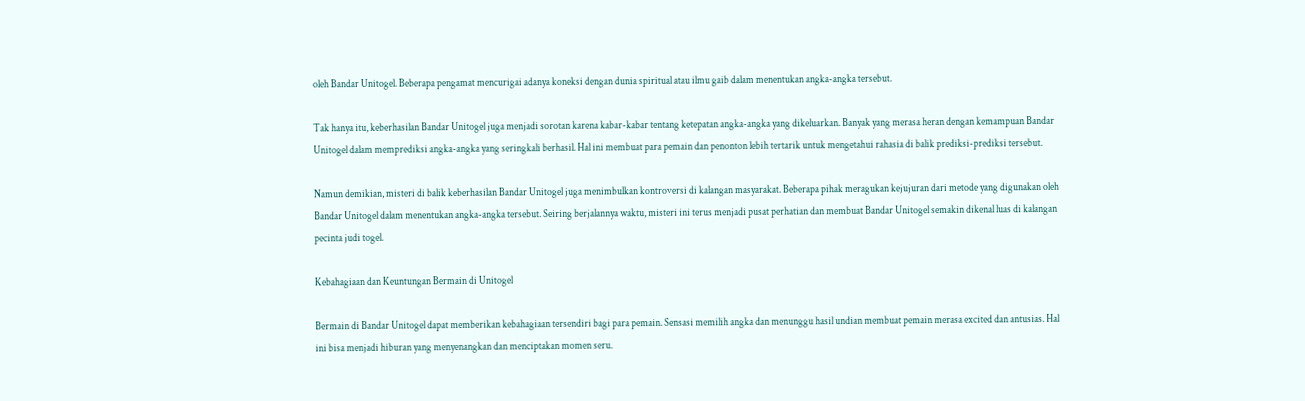oleh Bandar Unitogel. Beberapa pengamat mencurigai adanya koneksi dengan dunia spiritual atau ilmu gaib dalam menentukan angka-angka tersebut.

Tak hanya itu, keberhasilan Bandar Unitogel juga menjadi sorotan karena kabar-kabar tentang ketepatan angka-angka yang dikeluarkan. Banyak yang merasa heran dengan kemampuan Bandar Unitogel dalam memprediksi angka-angka yang seringkali berhasil. Hal ini membuat para pemain dan penonton lebih tertarik untuk mengetahui rahasia di balik prediksi-prediksi tersebut.

Namun demikian, misteri di balik keberhasilan Bandar Unitogel juga menimbulkan kontroversi di kalangan masyarakat. Beberapa pihak meragukan kejujuran dari metode yang digunakan oleh Bandar Unitogel dalam menentukan angka-angka tersebut. Seiring berjalannya waktu, misteri ini terus menjadi pusat perhatian dan membuat Bandar Unitogel semakin dikenal luas di kalangan pecinta judi togel.

Kebahagiaan dan Keuntungan Bermain di Unitogel

Bermain di Bandar Unitogel dapat memberikan kebahagiaan tersendiri bagi para pemain. Sensasi memilih angka dan menunggu hasil undian membuat pemain merasa excited dan antusias. Hal ini bisa menjadi hiburan yang menyenangkan dan menciptakan momen seru.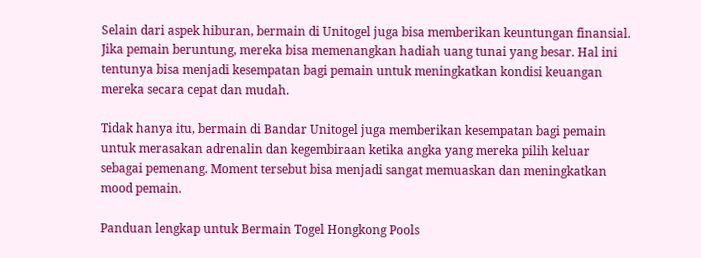Selain dari aspek hiburan, bermain di Unitogel juga bisa memberikan keuntungan finansial. Jika pemain beruntung, mereka bisa memenangkan hadiah uang tunai yang besar. Hal ini tentunya bisa menjadi kesempatan bagi pemain untuk meningkatkan kondisi keuangan mereka secara cepat dan mudah.

Tidak hanya itu, bermain di Bandar Unitogel juga memberikan kesempatan bagi pemain untuk merasakan adrenalin dan kegembiraan ketika angka yang mereka pilih keluar sebagai pemenang. Moment tersebut bisa menjadi sangat memuaskan dan meningkatkan mood pemain.

Panduan lengkap untuk Bermain Togel Hongkong Pools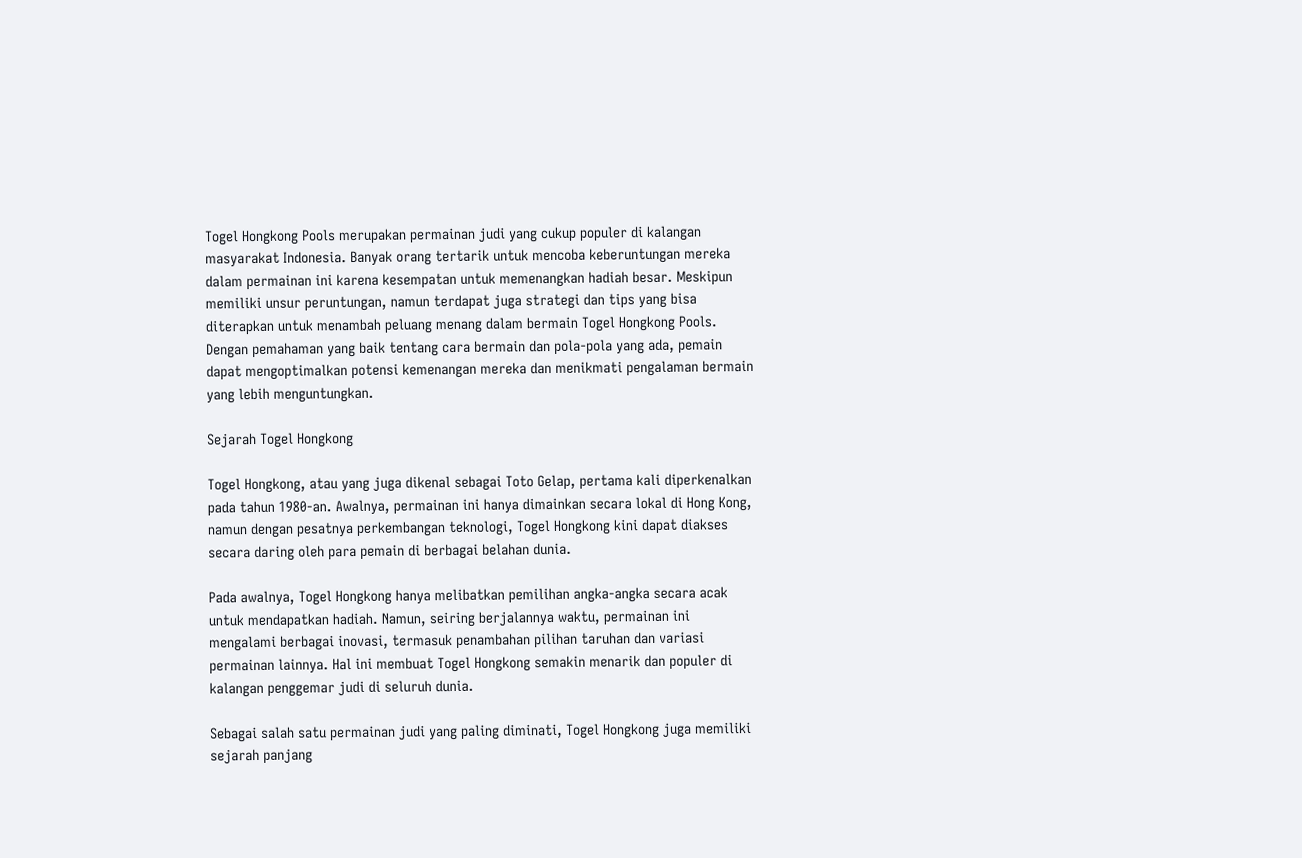Togel Hongkong Pools merupakan permainan judi yang cukup populer di kalangan masyarakat Indonesia. Banyak orang tertarik untuk mencoba keberuntungan mereka dalam permainan ini karena kesempatan untuk memenangkan hadiah besar. Meskipun memiliki unsur peruntungan, namun terdapat juga strategi dan tips yang bisa diterapkan untuk menambah peluang menang dalam bermain Togel Hongkong Pools. Dengan pemahaman yang baik tentang cara bermain dan pola-pola yang ada, pemain dapat mengoptimalkan potensi kemenangan mereka dan menikmati pengalaman bermain yang lebih menguntungkan.

Sejarah Togel Hongkong

Togel Hongkong, atau yang juga dikenal sebagai Toto Gelap, pertama kali diperkenalkan pada tahun 1980-an. Awalnya, permainan ini hanya dimainkan secara lokal di Hong Kong, namun dengan pesatnya perkembangan teknologi, Togel Hongkong kini dapat diakses secara daring oleh para pemain di berbagai belahan dunia.

Pada awalnya, Togel Hongkong hanya melibatkan pemilihan angka-angka secara acak untuk mendapatkan hadiah. Namun, seiring berjalannya waktu, permainan ini mengalami berbagai inovasi, termasuk penambahan pilihan taruhan dan variasi permainan lainnya. Hal ini membuat Togel Hongkong semakin menarik dan populer di kalangan penggemar judi di seluruh dunia.

Sebagai salah satu permainan judi yang paling diminati, Togel Hongkong juga memiliki sejarah panjang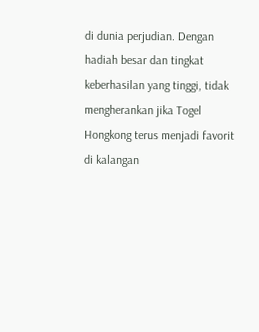di dunia perjudian. Dengan hadiah besar dan tingkat keberhasilan yang tinggi, tidak mengherankan jika Togel Hongkong terus menjadi favorit di kalangan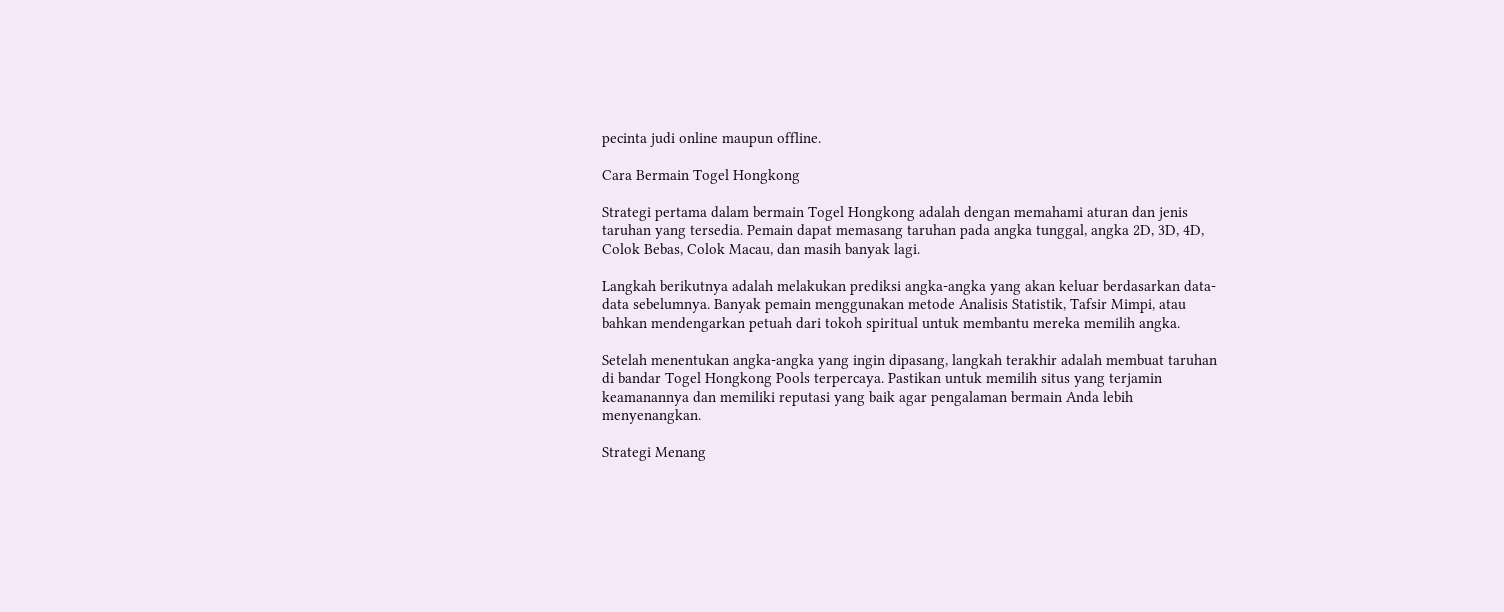pecinta judi online maupun offline.

Cara Bermain Togel Hongkong

Strategi pertama dalam bermain Togel Hongkong adalah dengan memahami aturan dan jenis taruhan yang tersedia. Pemain dapat memasang taruhan pada angka tunggal, angka 2D, 3D, 4D, Colok Bebas, Colok Macau, dan masih banyak lagi.

Langkah berikutnya adalah melakukan prediksi angka-angka yang akan keluar berdasarkan data-data sebelumnya. Banyak pemain menggunakan metode Analisis Statistik, Tafsir Mimpi, atau bahkan mendengarkan petuah dari tokoh spiritual untuk membantu mereka memilih angka.

Setelah menentukan angka-angka yang ingin dipasang, langkah terakhir adalah membuat taruhan di bandar Togel Hongkong Pools terpercaya. Pastikan untuk memilih situs yang terjamin keamanannya dan memiliki reputasi yang baik agar pengalaman bermain Anda lebih menyenangkan.

Strategi Menang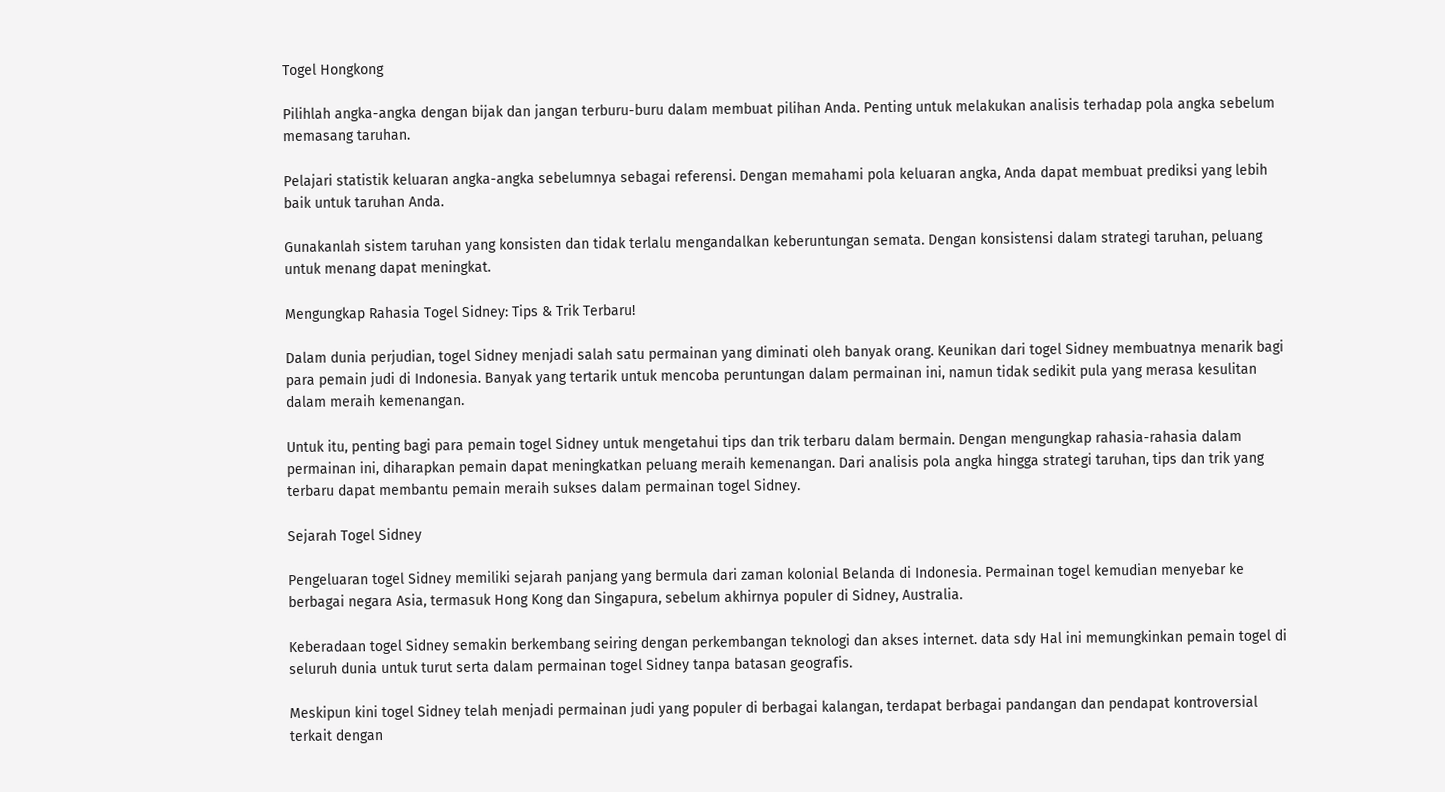Togel Hongkong

Pilihlah angka-angka dengan bijak dan jangan terburu-buru dalam membuat pilihan Anda. Penting untuk melakukan analisis terhadap pola angka sebelum memasang taruhan.

Pelajari statistik keluaran angka-angka sebelumnya sebagai referensi. Dengan memahami pola keluaran angka, Anda dapat membuat prediksi yang lebih baik untuk taruhan Anda.

Gunakanlah sistem taruhan yang konsisten dan tidak terlalu mengandalkan keberuntungan semata. Dengan konsistensi dalam strategi taruhan, peluang untuk menang dapat meningkat.

Mengungkap Rahasia Togel Sidney: Tips & Trik Terbaru!

Dalam dunia perjudian, togel Sidney menjadi salah satu permainan yang diminati oleh banyak orang. Keunikan dari togel Sidney membuatnya menarik bagi para pemain judi di Indonesia. Banyak yang tertarik untuk mencoba peruntungan dalam permainan ini, namun tidak sedikit pula yang merasa kesulitan dalam meraih kemenangan.

Untuk itu, penting bagi para pemain togel Sidney untuk mengetahui tips dan trik terbaru dalam bermain. Dengan mengungkap rahasia-rahasia dalam permainan ini, diharapkan pemain dapat meningkatkan peluang meraih kemenangan. Dari analisis pola angka hingga strategi taruhan, tips dan trik yang terbaru dapat membantu pemain meraih sukses dalam permainan togel Sidney.

Sejarah Togel Sidney

Pengeluaran togel Sidney memiliki sejarah panjang yang bermula dari zaman kolonial Belanda di Indonesia. Permainan togel kemudian menyebar ke berbagai negara Asia, termasuk Hong Kong dan Singapura, sebelum akhirnya populer di Sidney, Australia.

Keberadaan togel Sidney semakin berkembang seiring dengan perkembangan teknologi dan akses internet. data sdy Hal ini memungkinkan pemain togel di seluruh dunia untuk turut serta dalam permainan togel Sidney tanpa batasan geografis.

Meskipun kini togel Sidney telah menjadi permainan judi yang populer di berbagai kalangan, terdapat berbagai pandangan dan pendapat kontroversial terkait dengan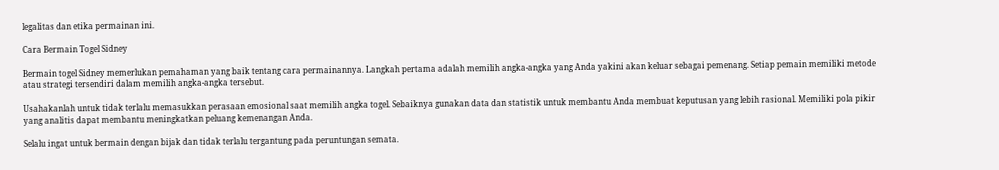legalitas dan etika permainan ini.

Cara Bermain Togel Sidney

Bermain togel Sidney memerlukan pemahaman yang baik tentang cara permainannya. Langkah pertama adalah memilih angka-angka yang Anda yakini akan keluar sebagai pemenang. Setiap pemain memiliki metode atau strategi tersendiri dalam memilih angka-angka tersebut.

Usahakanlah untuk tidak terlalu memasukkan perasaan emosional saat memilih angka togel. Sebaiknya gunakan data dan statistik untuk membantu Anda membuat keputusan yang lebih rasional. Memiliki pola pikir yang analitis dapat membantu meningkatkan peluang kemenangan Anda.

Selalu ingat untuk bermain dengan bijak dan tidak terlalu tergantung pada peruntungan semata.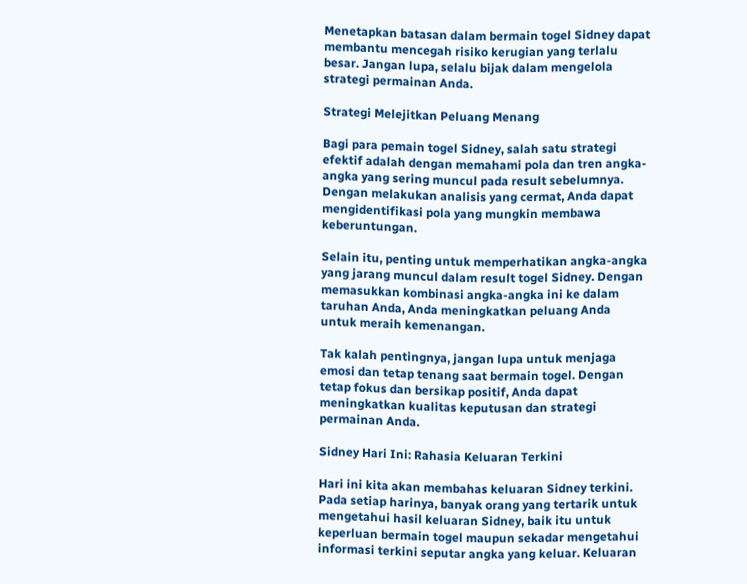Menetapkan batasan dalam bermain togel Sidney dapat membantu mencegah risiko kerugian yang terlalu besar. Jangan lupa, selalu bijak dalam mengelola strategi permainan Anda.

Strategi Melejitkan Peluang Menang

Bagi para pemain togel Sidney, salah satu strategi efektif adalah dengan memahami pola dan tren angka-angka yang sering muncul pada result sebelumnya. Dengan melakukan analisis yang cermat, Anda dapat mengidentifikasi pola yang mungkin membawa keberuntungan.

Selain itu, penting untuk memperhatikan angka-angka yang jarang muncul dalam result togel Sidney. Dengan memasukkan kombinasi angka-angka ini ke dalam taruhan Anda, Anda meningkatkan peluang Anda untuk meraih kemenangan.

Tak kalah pentingnya, jangan lupa untuk menjaga emosi dan tetap tenang saat bermain togel. Dengan tetap fokus dan bersikap positif, Anda dapat meningkatkan kualitas keputusan dan strategi permainan Anda.

Sidney Hari Ini: Rahasia Keluaran Terkini

Hari ini kita akan membahas keluaran Sidney terkini. Pada setiap harinya, banyak orang yang tertarik untuk mengetahui hasil keluaran Sidney, baik itu untuk keperluan bermain togel maupun sekadar mengetahui informasi terkini seputar angka yang keluar. Keluaran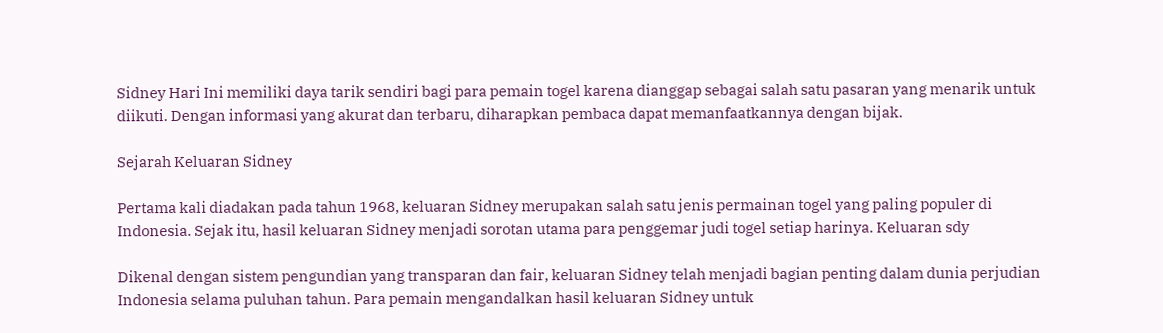Sidney Hari Ini memiliki daya tarik sendiri bagi para pemain togel karena dianggap sebagai salah satu pasaran yang menarik untuk diikuti. Dengan informasi yang akurat dan terbaru, diharapkan pembaca dapat memanfaatkannya dengan bijak.

Sejarah Keluaran Sidney

Pertama kali diadakan pada tahun 1968, keluaran Sidney merupakan salah satu jenis permainan togel yang paling populer di Indonesia. Sejak itu, hasil keluaran Sidney menjadi sorotan utama para penggemar judi togel setiap harinya. Keluaran sdy

Dikenal dengan sistem pengundian yang transparan dan fair, keluaran Sidney telah menjadi bagian penting dalam dunia perjudian Indonesia selama puluhan tahun. Para pemain mengandalkan hasil keluaran Sidney untuk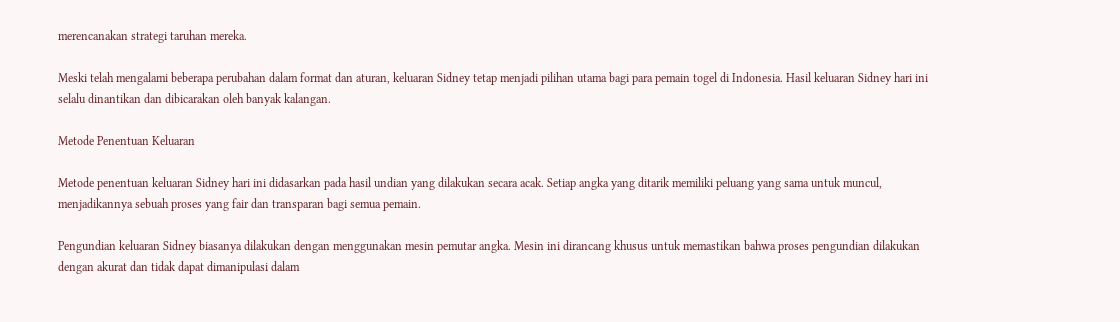merencanakan strategi taruhan mereka.

Meski telah mengalami beberapa perubahan dalam format dan aturan, keluaran Sidney tetap menjadi pilihan utama bagi para pemain togel di Indonesia. Hasil keluaran Sidney hari ini selalu dinantikan dan dibicarakan oleh banyak kalangan.

Metode Penentuan Keluaran

Metode penentuan keluaran Sidney hari ini didasarkan pada hasil undian yang dilakukan secara acak. Setiap angka yang ditarik memiliki peluang yang sama untuk muncul, menjadikannya sebuah proses yang fair dan transparan bagi semua pemain.

Pengundian keluaran Sidney biasanya dilakukan dengan menggunakan mesin pemutar angka. Mesin ini dirancang khusus untuk memastikan bahwa proses pengundian dilakukan dengan akurat dan tidak dapat dimanipulasi dalam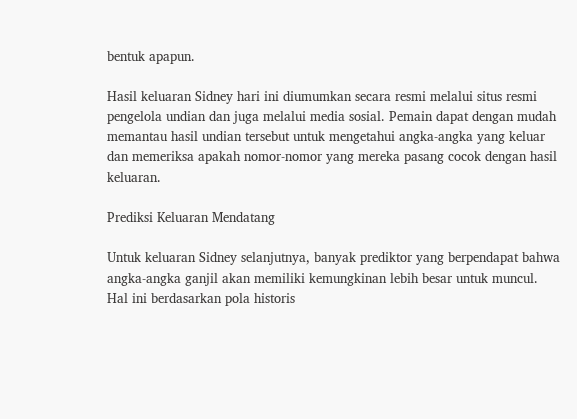bentuk apapun.

Hasil keluaran Sidney hari ini diumumkan secara resmi melalui situs resmi pengelola undian dan juga melalui media sosial. Pemain dapat dengan mudah memantau hasil undian tersebut untuk mengetahui angka-angka yang keluar dan memeriksa apakah nomor-nomor yang mereka pasang cocok dengan hasil keluaran.

Prediksi Keluaran Mendatang

Untuk keluaran Sidney selanjutnya, banyak prediktor yang berpendapat bahwa angka-angka ganjil akan memiliki kemungkinan lebih besar untuk muncul. Hal ini berdasarkan pola historis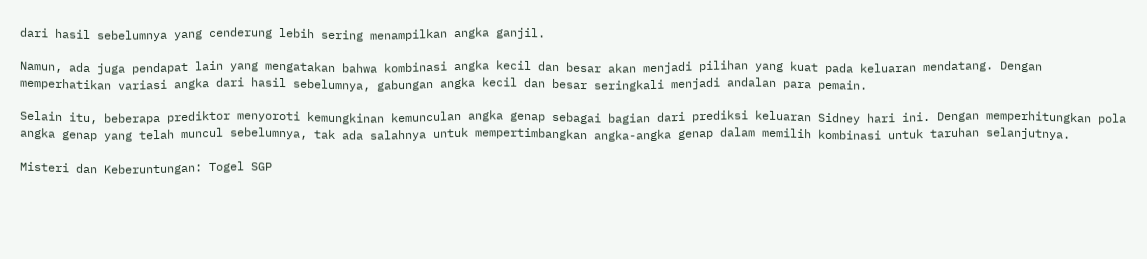dari hasil sebelumnya yang cenderung lebih sering menampilkan angka ganjil.

Namun, ada juga pendapat lain yang mengatakan bahwa kombinasi angka kecil dan besar akan menjadi pilihan yang kuat pada keluaran mendatang. Dengan memperhatikan variasi angka dari hasil sebelumnya, gabungan angka kecil dan besar seringkali menjadi andalan para pemain.

Selain itu, beberapa prediktor menyoroti kemungkinan kemunculan angka genap sebagai bagian dari prediksi keluaran Sidney hari ini. Dengan memperhitungkan pola angka genap yang telah muncul sebelumnya, tak ada salahnya untuk mempertimbangkan angka-angka genap dalam memilih kombinasi untuk taruhan selanjutnya.

Misteri dan Keberuntungan: Togel SGP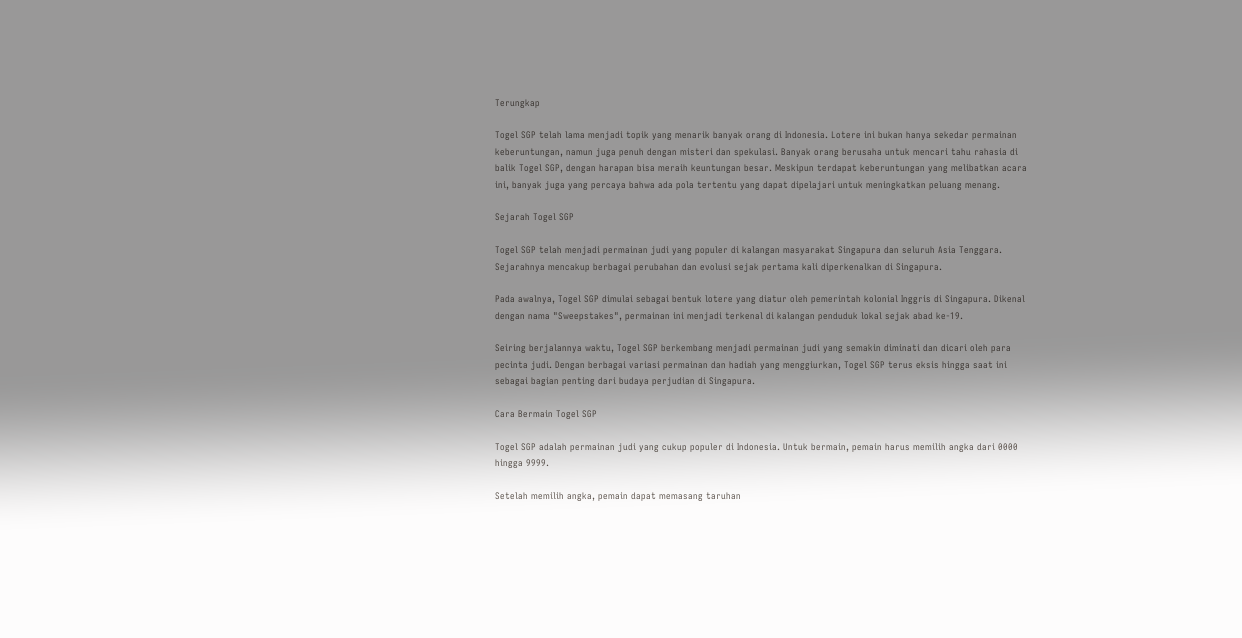Terungkap

Togel SGP telah lama menjadi topik yang menarik banyak orang di Indonesia. Lotere ini bukan hanya sekedar permainan keberuntungan, namun juga penuh dengan misteri dan spekulasi. Banyak orang berusaha untuk mencari tahu rahasia di balik Togel SGP, dengan harapan bisa meraih keuntungan besar. Meskipun terdapat keberuntungan yang melibatkan acara ini, banyak juga yang percaya bahwa ada pola tertentu yang dapat dipelajari untuk meningkatkan peluang menang.

Sejarah Togel SGP

Togel SGP telah menjadi permainan judi yang populer di kalangan masyarakat Singapura dan seluruh Asia Tenggara. Sejarahnya mencakup berbagai perubahan dan evolusi sejak pertama kali diperkenalkan di Singapura.

Pada awalnya, Togel SGP dimulai sebagai bentuk lotere yang diatur oleh pemerintah kolonial Inggris di Singapura. Dikenal dengan nama "Sweepstakes", permainan ini menjadi terkenal di kalangan penduduk lokal sejak abad ke-19.

Seiring berjalannya waktu, Togel SGP berkembang menjadi permainan judi yang semakin diminati dan dicari oleh para pecinta judi. Dengan berbagai variasi permainan dan hadiah yang menggiurkan, Togel SGP terus eksis hingga saat ini sebagai bagian penting dari budaya perjudian di Singapura.

Cara Bermain Togel SGP

Togel SGP adalah permainan judi yang cukup populer di Indonesia. Untuk bermain, pemain harus memilih angka dari 0000 hingga 9999.

Setelah memilih angka, pemain dapat memasang taruhan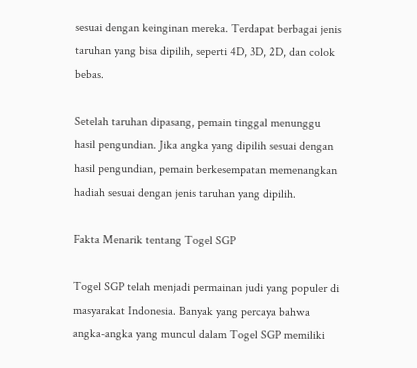sesuai dengan keinginan mereka. Terdapat berbagai jenis taruhan yang bisa dipilih, seperti 4D, 3D, 2D, dan colok bebas.

Setelah taruhan dipasang, pemain tinggal menunggu hasil pengundian. Jika angka yang dipilih sesuai dengan hasil pengundian, pemain berkesempatan memenangkan hadiah sesuai dengan jenis taruhan yang dipilih.

Fakta Menarik tentang Togel SGP

Togel SGP telah menjadi permainan judi yang populer di masyarakat Indonesia. Banyak yang percaya bahwa angka-angka yang muncul dalam Togel SGP memiliki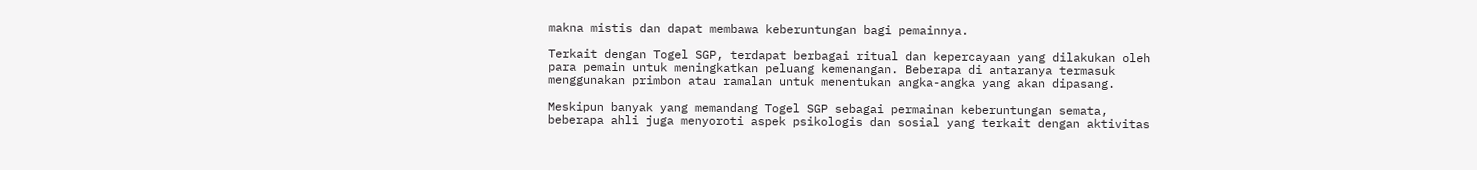makna mistis dan dapat membawa keberuntungan bagi pemainnya.

Terkait dengan Togel SGP, terdapat berbagai ritual dan kepercayaan yang dilakukan oleh para pemain untuk meningkatkan peluang kemenangan. Beberapa di antaranya termasuk menggunakan primbon atau ramalan untuk menentukan angka-angka yang akan dipasang.

Meskipun banyak yang memandang Togel SGP sebagai permainan keberuntungan semata, beberapa ahli juga menyoroti aspek psikologis dan sosial yang terkait dengan aktivitas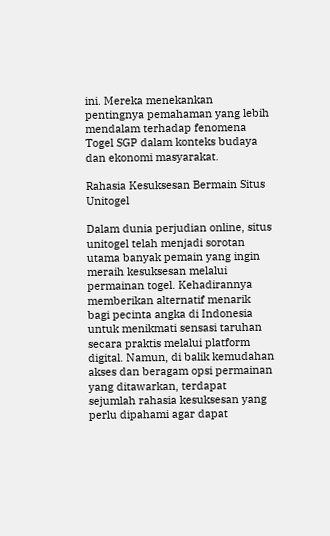ini. Mereka menekankan pentingnya pemahaman yang lebih mendalam terhadap fenomena Togel SGP dalam konteks budaya dan ekonomi masyarakat.

Rahasia Kesuksesan Bermain Situs Unitogel

Dalam dunia perjudian online, situs unitogel telah menjadi sorotan utama banyak pemain yang ingin meraih kesuksesan melalui permainan togel. Kehadirannya memberikan alternatif menarik bagi pecinta angka di Indonesia untuk menikmati sensasi taruhan secara praktis melalui platform digital. Namun, di balik kemudahan akses dan beragam opsi permainan yang ditawarkan, terdapat sejumlah rahasia kesuksesan yang perlu dipahami agar dapat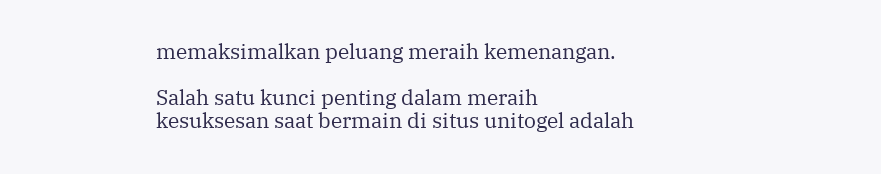memaksimalkan peluang meraih kemenangan.

Salah satu kunci penting dalam meraih kesuksesan saat bermain di situs unitogel adalah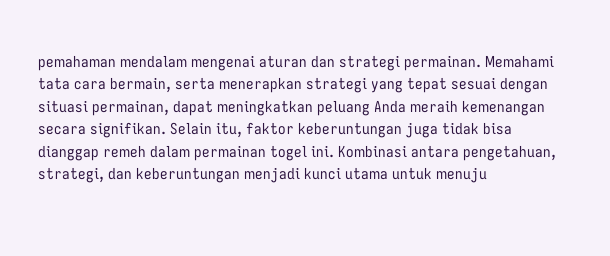pemahaman mendalam mengenai aturan dan strategi permainan. Memahami tata cara bermain, serta menerapkan strategi yang tepat sesuai dengan situasi permainan, dapat meningkatkan peluang Anda meraih kemenangan secara signifikan. Selain itu, faktor keberuntungan juga tidak bisa dianggap remeh dalam permainan togel ini. Kombinasi antara pengetahuan, strategi, dan keberuntungan menjadi kunci utama untuk menuju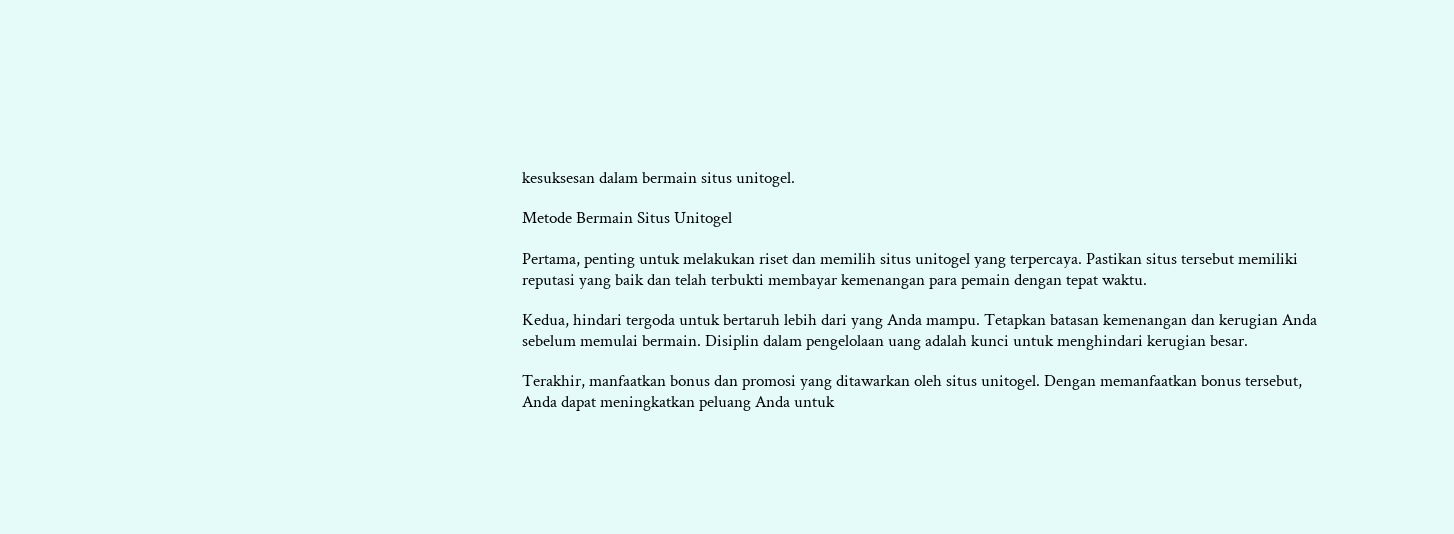kesuksesan dalam bermain situs unitogel.

Metode Bermain Situs Unitogel

Pertama, penting untuk melakukan riset dan memilih situs unitogel yang terpercaya. Pastikan situs tersebut memiliki reputasi yang baik dan telah terbukti membayar kemenangan para pemain dengan tepat waktu.

Kedua, hindari tergoda untuk bertaruh lebih dari yang Anda mampu. Tetapkan batasan kemenangan dan kerugian Anda sebelum memulai bermain. Disiplin dalam pengelolaan uang adalah kunci untuk menghindari kerugian besar.

Terakhir, manfaatkan bonus dan promosi yang ditawarkan oleh situs unitogel. Dengan memanfaatkan bonus tersebut, Anda dapat meningkatkan peluang Anda untuk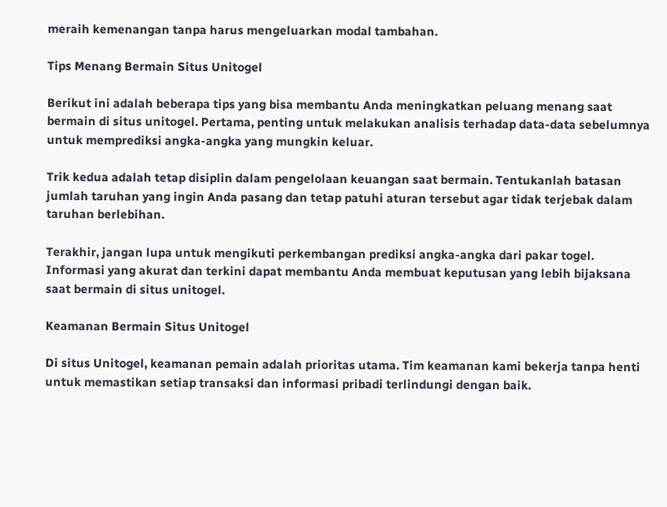meraih kemenangan tanpa harus mengeluarkan modal tambahan.

Tips Menang Bermain Situs Unitogel

Berikut ini adalah beberapa tips yang bisa membantu Anda meningkatkan peluang menang saat bermain di situs unitogel. Pertama, penting untuk melakukan analisis terhadap data-data sebelumnya untuk memprediksi angka-angka yang mungkin keluar.

Trik kedua adalah tetap disiplin dalam pengelolaan keuangan saat bermain. Tentukanlah batasan jumlah taruhan yang ingin Anda pasang dan tetap patuhi aturan tersebut agar tidak terjebak dalam taruhan berlebihan.

Terakhir, jangan lupa untuk mengikuti perkembangan prediksi angka-angka dari pakar togel. Informasi yang akurat dan terkini dapat membantu Anda membuat keputusan yang lebih bijaksana saat bermain di situs unitogel.

Keamanan Bermain Situs Unitogel

Di situs Unitogel, keamanan pemain adalah prioritas utama. Tim keamanan kami bekerja tanpa henti untuk memastikan setiap transaksi dan informasi pribadi terlindungi dengan baik.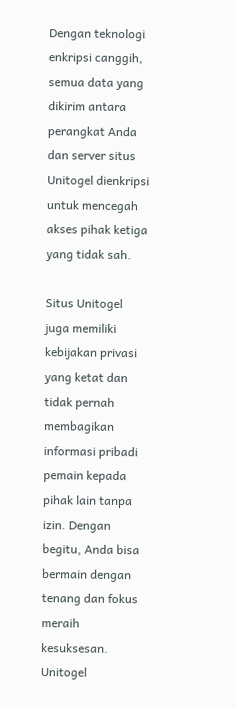Dengan teknologi enkripsi canggih, semua data yang dikirim antara perangkat Anda dan server situs Unitogel dienkripsi untuk mencegah akses pihak ketiga yang tidak sah.

Situs Unitogel juga memiliki kebijakan privasi yang ketat dan tidak pernah membagikan informasi pribadi pemain kepada pihak lain tanpa izin. Dengan begitu, Anda bisa bermain dengan tenang dan fokus meraih kesuksesan. Unitogel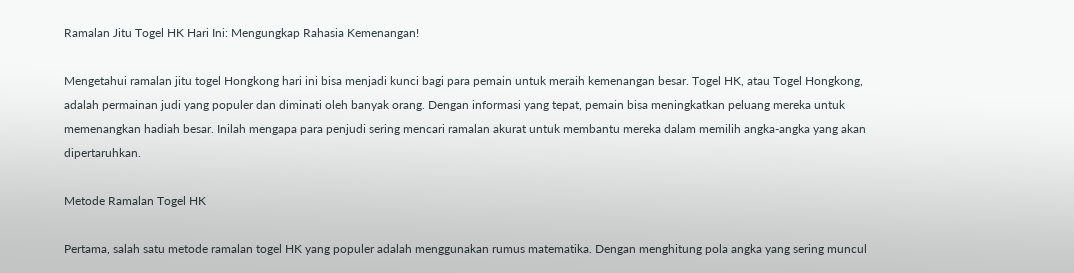Ramalan Jitu Togel HK Hari Ini: Mengungkap Rahasia Kemenangan!

Mengetahui ramalan jitu togel Hongkong hari ini bisa menjadi kunci bagi para pemain untuk meraih kemenangan besar. Togel HK, atau Togel Hongkong, adalah permainan judi yang populer dan diminati oleh banyak orang. Dengan informasi yang tepat, pemain bisa meningkatkan peluang mereka untuk memenangkan hadiah besar. Inilah mengapa para penjudi sering mencari ramalan akurat untuk membantu mereka dalam memilih angka-angka yang akan dipertaruhkan.

Metode Ramalan Togel HK

Pertama, salah satu metode ramalan togel HK yang populer adalah menggunakan rumus matematika. Dengan menghitung pola angka yang sering muncul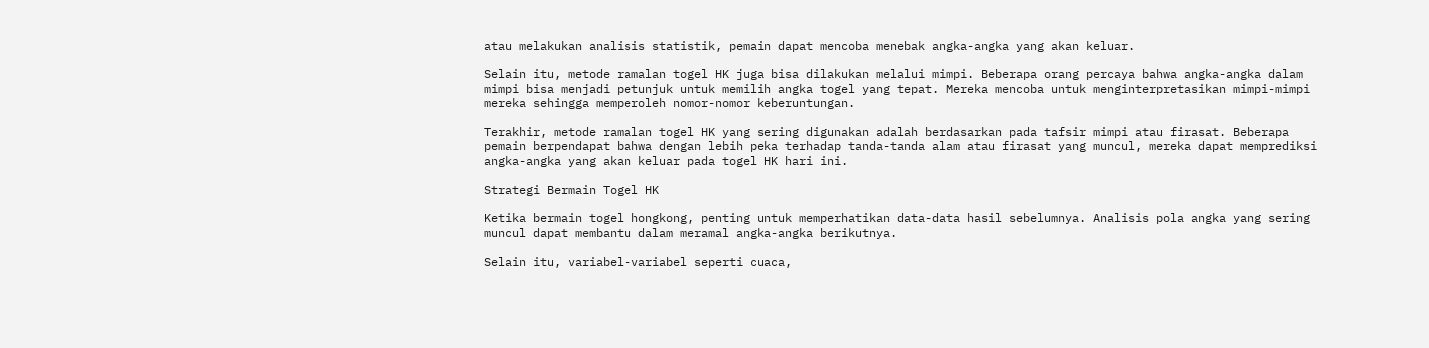atau melakukan analisis statistik, pemain dapat mencoba menebak angka-angka yang akan keluar.

Selain itu, metode ramalan togel HK juga bisa dilakukan melalui mimpi. Beberapa orang percaya bahwa angka-angka dalam mimpi bisa menjadi petunjuk untuk memilih angka togel yang tepat. Mereka mencoba untuk menginterpretasikan mimpi-mimpi mereka sehingga memperoleh nomor-nomor keberuntungan.

Terakhir, metode ramalan togel HK yang sering digunakan adalah berdasarkan pada tafsir mimpi atau firasat. Beberapa pemain berpendapat bahwa dengan lebih peka terhadap tanda-tanda alam atau firasat yang muncul, mereka dapat memprediksi angka-angka yang akan keluar pada togel HK hari ini.

Strategi Bermain Togel HK

Ketika bermain togel hongkong, penting untuk memperhatikan data-data hasil sebelumnya. Analisis pola angka yang sering muncul dapat membantu dalam meramal angka-angka berikutnya.

Selain itu, variabel-variabel seperti cuaca,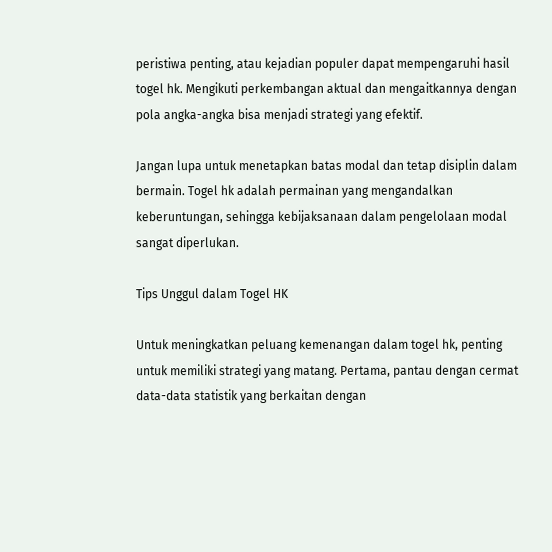peristiwa penting, atau kejadian populer dapat mempengaruhi hasil togel hk. Mengikuti perkembangan aktual dan mengaitkannya dengan pola angka-angka bisa menjadi strategi yang efektif.

Jangan lupa untuk menetapkan batas modal dan tetap disiplin dalam bermain. Togel hk adalah permainan yang mengandalkan keberuntungan, sehingga kebijaksanaan dalam pengelolaan modal sangat diperlukan.

Tips Unggul dalam Togel HK

Untuk meningkatkan peluang kemenangan dalam togel hk, penting untuk memiliki strategi yang matang. Pertama, pantau dengan cermat data-data statistik yang berkaitan dengan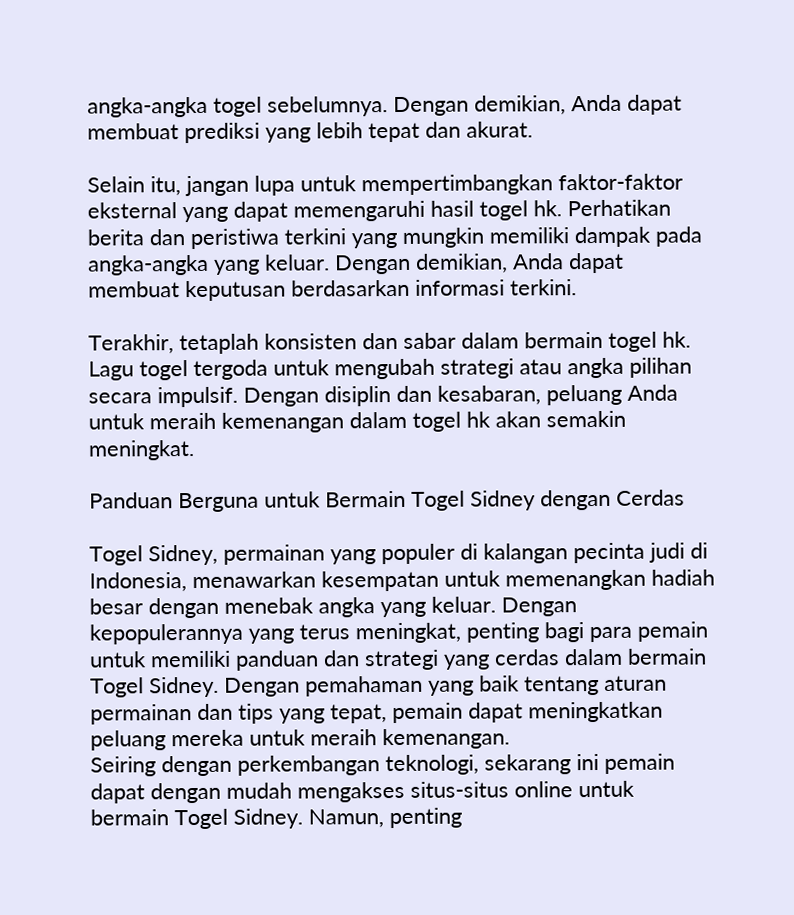angka-angka togel sebelumnya. Dengan demikian, Anda dapat membuat prediksi yang lebih tepat dan akurat.

Selain itu, jangan lupa untuk mempertimbangkan faktor-faktor eksternal yang dapat memengaruhi hasil togel hk. Perhatikan berita dan peristiwa terkini yang mungkin memiliki dampak pada angka-angka yang keluar. Dengan demikian, Anda dapat membuat keputusan berdasarkan informasi terkini.

Terakhir, tetaplah konsisten dan sabar dalam bermain togel hk. Lagu togel tergoda untuk mengubah strategi atau angka pilihan secara impulsif. Dengan disiplin dan kesabaran, peluang Anda untuk meraih kemenangan dalam togel hk akan semakin meningkat.

Panduan Berguna untuk Bermain Togel Sidney dengan Cerdas

Togel Sidney, permainan yang populer di kalangan pecinta judi di Indonesia, menawarkan kesempatan untuk memenangkan hadiah besar dengan menebak angka yang keluar. Dengan kepopulerannya yang terus meningkat, penting bagi para pemain untuk memiliki panduan dan strategi yang cerdas dalam bermain Togel Sidney. Dengan pemahaman yang baik tentang aturan permainan dan tips yang tepat, pemain dapat meningkatkan peluang mereka untuk meraih kemenangan.
Seiring dengan perkembangan teknologi, sekarang ini pemain dapat dengan mudah mengakses situs-situs online untuk bermain Togel Sidney. Namun, penting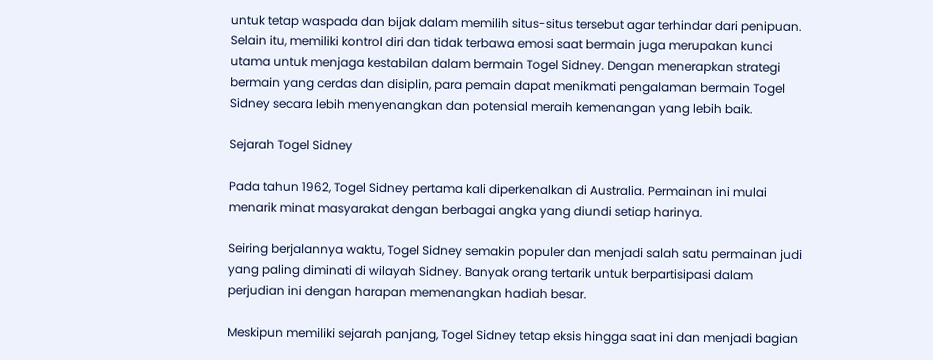untuk tetap waspada dan bijak dalam memilih situs-situs tersebut agar terhindar dari penipuan. Selain itu, memiliki kontrol diri dan tidak terbawa emosi saat bermain juga merupakan kunci utama untuk menjaga kestabilan dalam bermain Togel Sidney. Dengan menerapkan strategi bermain yang cerdas dan disiplin, para pemain dapat menikmati pengalaman bermain Togel Sidney secara lebih menyenangkan dan potensial meraih kemenangan yang lebih baik.

Sejarah Togel Sidney

Pada tahun 1962, Togel Sidney pertama kali diperkenalkan di Australia. Permainan ini mulai menarik minat masyarakat dengan berbagai angka yang diundi setiap harinya.

Seiring berjalannya waktu, Togel Sidney semakin populer dan menjadi salah satu permainan judi yang paling diminati di wilayah Sidney. Banyak orang tertarik untuk berpartisipasi dalam perjudian ini dengan harapan memenangkan hadiah besar.

Meskipun memiliki sejarah panjang, Togel Sidney tetap eksis hingga saat ini dan menjadi bagian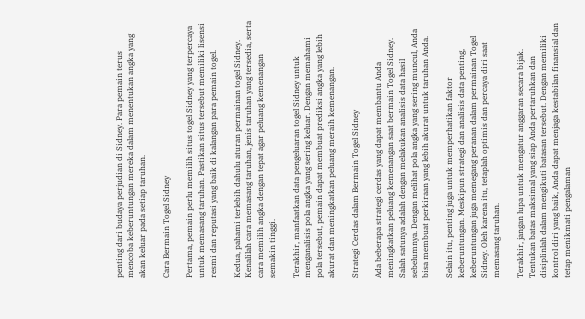penting dari budaya perjudian di Sidney. Para pemain terus mencoba keberuntungan mereka dalam menentukan angka yang akan keluar pada setiap taruhan.

Cara Bermain Togel Sidney

Pertama, pemain perlu memilih situs togel Sidney yang terpercaya untuk memasang taruhan. Pastikan situs tersebut memiliki lisensi resmi dan reputasi yang baik di kalangan para pemain togel.

Kedua, pahami terlebih dahulu aturan permainan togel Sidney. Kenalilah cara memasang taruhan, jenis taruhan yang tersedia, serta cara memilih angka dengan tepat agar peluang kemenangan semakin tinggi.

Terakhir, manfaatkan data pengeluaran togel Sidney untuk menganalisis pola angka yang sering keluar. Dengan memahami pola tersebut, pemain dapat membuat prediksi angka yang lebih akurat dan meningkatkan peluang meraih kemenangan.

Strategi Cerdas dalam Bermain Togel Sidney

Ada beberapa strategi cerdas yang dapat membantu Anda meningkatkan peluang kemenangan saat bermain Togel Sidney. Salah satunya adalah dengan melakukan analisis data hasil sebelumnya. Dengan melihat pola angka yang sering muncul, Anda bisa membuat perkiraan yang lebih akurat untuk taruhan Anda.

Selain itu, penting juga untuk memperhatikan faktor keberuntungan. Meskipun strategi dan analisis data penting, keberuntungan juga memegang peranan dalam permainan Togel Sidney. Oleh karena itu, tetaplah optimis dan percaya diri saat memasang taruhan.

Terakhir, jangan lupa untuk mengatur anggaran secara bijak. Tentukan batas maksimal yang siap Anda pertaruhkan dan disiplinlah dalam mengikuti batasan tersebut. Dengan memiliki kontrol diri yang baik, Anda dapat menjaga kestabilan finansial dan tetap menikmati pengalaman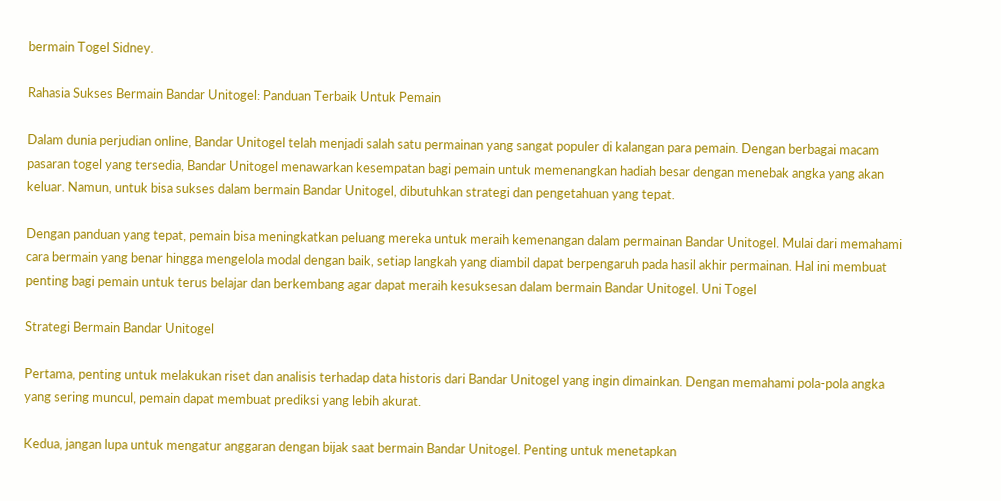bermain Togel Sidney.

Rahasia Sukses Bermain Bandar Unitogel: Panduan Terbaik Untuk Pemain

Dalam dunia perjudian online, Bandar Unitogel telah menjadi salah satu permainan yang sangat populer di kalangan para pemain. Dengan berbagai macam pasaran togel yang tersedia, Bandar Unitogel menawarkan kesempatan bagi pemain untuk memenangkan hadiah besar dengan menebak angka yang akan keluar. Namun, untuk bisa sukses dalam bermain Bandar Unitogel, dibutuhkan strategi dan pengetahuan yang tepat.

Dengan panduan yang tepat, pemain bisa meningkatkan peluang mereka untuk meraih kemenangan dalam permainan Bandar Unitogel. Mulai dari memahami cara bermain yang benar hingga mengelola modal dengan baik, setiap langkah yang diambil dapat berpengaruh pada hasil akhir permainan. Hal ini membuat penting bagi pemain untuk terus belajar dan berkembang agar dapat meraih kesuksesan dalam bermain Bandar Unitogel. Uni Togel

Strategi Bermain Bandar Unitogel

Pertama, penting untuk melakukan riset dan analisis terhadap data historis dari Bandar Unitogel yang ingin dimainkan. Dengan memahami pola-pola angka yang sering muncul, pemain dapat membuat prediksi yang lebih akurat.

Kedua, jangan lupa untuk mengatur anggaran dengan bijak saat bermain Bandar Unitogel. Penting untuk menetapkan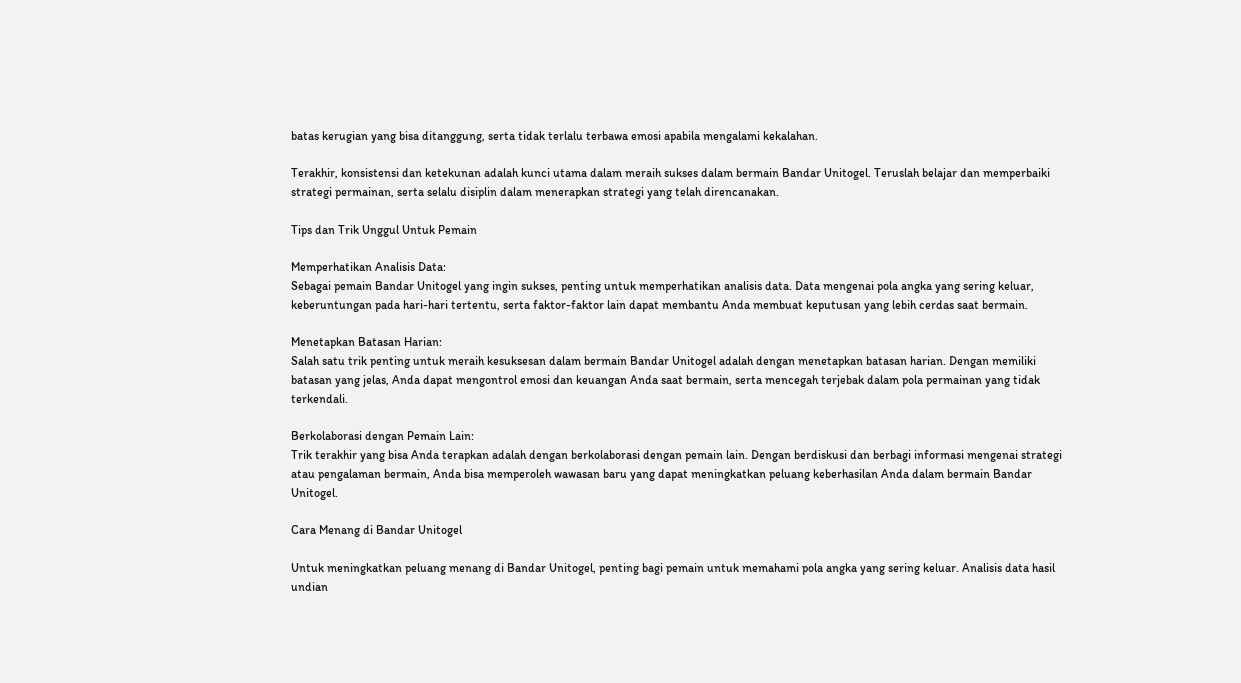batas kerugian yang bisa ditanggung, serta tidak terlalu terbawa emosi apabila mengalami kekalahan.

Terakhir, konsistensi dan ketekunan adalah kunci utama dalam meraih sukses dalam bermain Bandar Unitogel. Teruslah belajar dan memperbaiki strategi permainan, serta selalu disiplin dalam menerapkan strategi yang telah direncanakan.

Tips dan Trik Unggul Untuk Pemain

Memperhatikan Analisis Data:
Sebagai pemain Bandar Unitogel yang ingin sukses, penting untuk memperhatikan analisis data. Data mengenai pola angka yang sering keluar, keberuntungan pada hari-hari tertentu, serta faktor-faktor lain dapat membantu Anda membuat keputusan yang lebih cerdas saat bermain.

Menetapkan Batasan Harian:
Salah satu trik penting untuk meraih kesuksesan dalam bermain Bandar Unitogel adalah dengan menetapkan batasan harian. Dengan memiliki batasan yang jelas, Anda dapat mengontrol emosi dan keuangan Anda saat bermain, serta mencegah terjebak dalam pola permainan yang tidak terkendali.

Berkolaborasi dengan Pemain Lain:
Trik terakhir yang bisa Anda terapkan adalah dengan berkolaborasi dengan pemain lain. Dengan berdiskusi dan berbagi informasi mengenai strategi atau pengalaman bermain, Anda bisa memperoleh wawasan baru yang dapat meningkatkan peluang keberhasilan Anda dalam bermain Bandar Unitogel.

Cara Menang di Bandar Unitogel

Untuk meningkatkan peluang menang di Bandar Unitogel, penting bagi pemain untuk memahami pola angka yang sering keluar. Analisis data hasil undian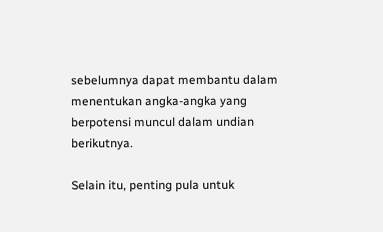sebelumnya dapat membantu dalam menentukan angka-angka yang berpotensi muncul dalam undian berikutnya.

Selain itu, penting pula untuk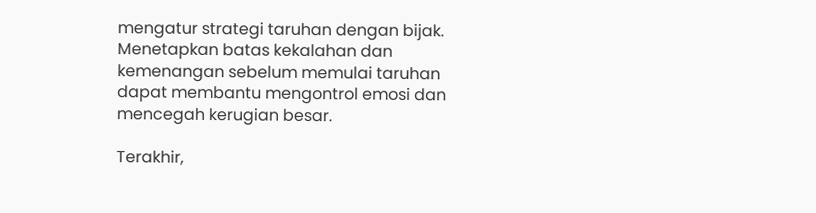mengatur strategi taruhan dengan bijak. Menetapkan batas kekalahan dan kemenangan sebelum memulai taruhan dapat membantu mengontrol emosi dan mencegah kerugian besar.

Terakhir,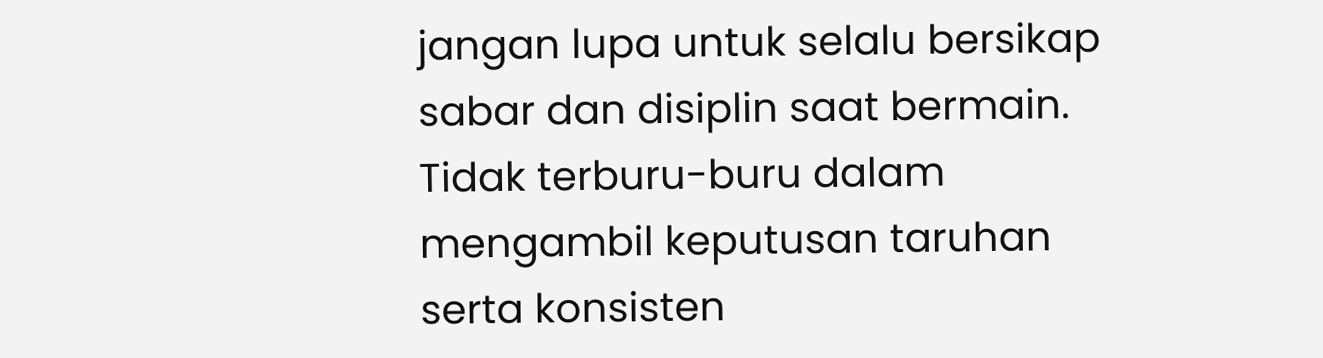jangan lupa untuk selalu bersikap sabar dan disiplin saat bermain. Tidak terburu-buru dalam mengambil keputusan taruhan serta konsisten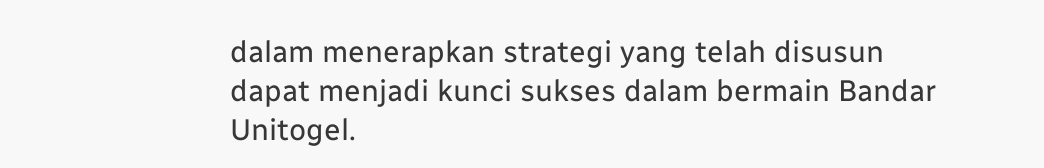dalam menerapkan strategi yang telah disusun dapat menjadi kunci sukses dalam bermain Bandar Unitogel.